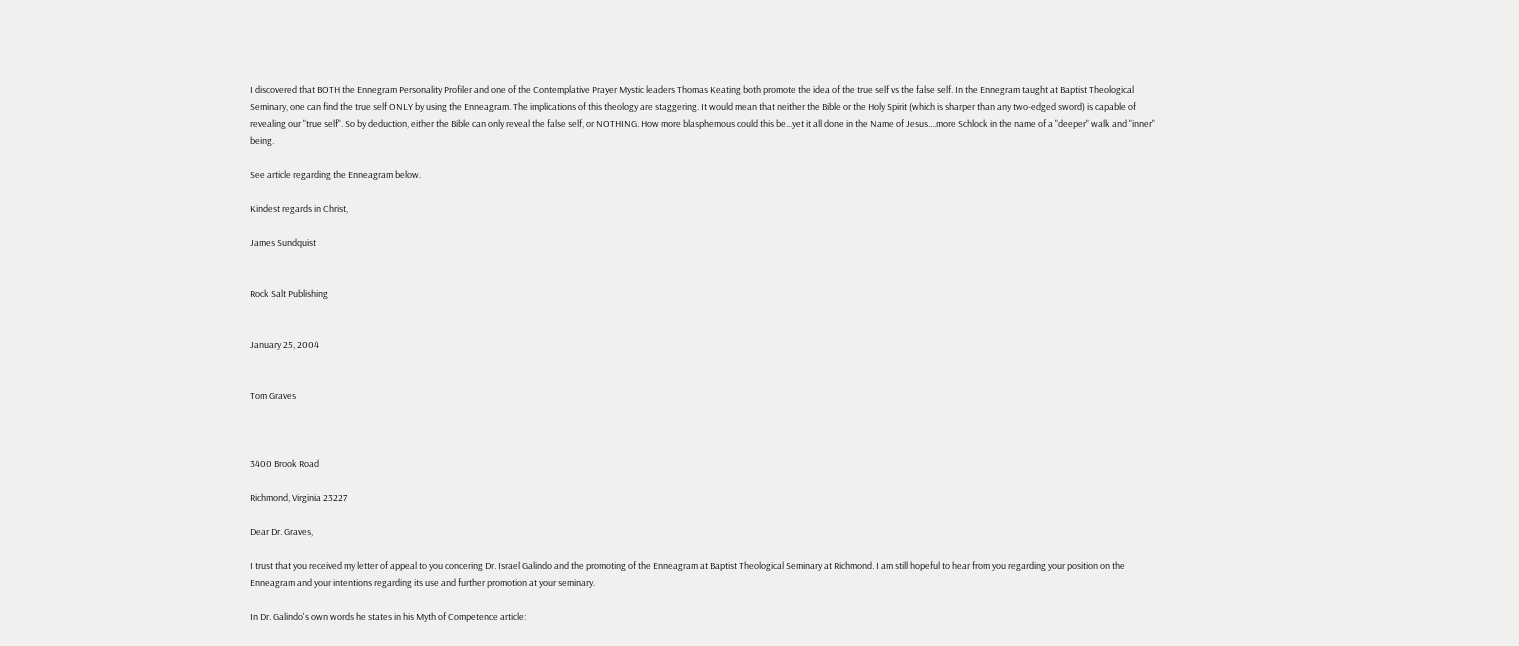I discovered that BOTH the Ennegram Personality Profiler and one of the Contemplative Prayer Mystic leaders Thomas Keating both promote the idea of the true self vs the false self. In the Ennegram taught at Baptist Theological Seminary, one can find the true self ONLY by using the Enneagram. The implications of this theology are staggering. It would mean that neither the Bible or the Holy Spirit (which is sharper than any two-edged sword) is capable of revealing our "true self". So by deduction, either the Bible can only reveal the false self, or NOTHING. How more blasphemous could this be...yet it all done in the Name of Jesus....more Schlock in the name of a "deeper" walk and "inner" being.

See article regarding the Enneagram below.

Kindest regards in Christ,

James Sundquist


Rock Salt Publishing


January 25, 2004


Tom Graves



3400 Brook Road

Richmond, Virginia 23227

Dear Dr. Graves,

I trust that you received my letter of appeal to you concering Dr. Israel Galindo and the promoting of the Enneagram at Baptist Theological Seminary at Richmond. I am still hopeful to hear from you regarding your position on the Enneagram and your intentions regarding its use and further promotion at your seminary.

In Dr. Galindo's own words he states in his Myth of Competence article: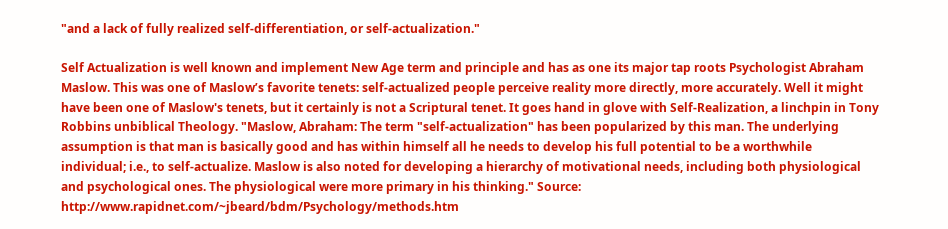"and a lack of fully realized self-differentiation, or self-actualization."

Self Actualization is well known and implement New Age term and principle and has as one its major tap roots Psychologist Abraham Maslow. This was one of Maslow’s favorite tenets: self-actualized people perceive reality more directly, more accurately. Well it might have been one of Maslow's tenets, but it certainly is not a Scriptural tenet. It goes hand in glove with Self-Realization, a linchpin in Tony Robbins unbiblical Theology. "Maslow, Abraham: The term "self-actualization" has been popularized by this man. The underlying assumption is that man is basically good and has within himself all he needs to develop his full potential to be a worthwhile individual; i.e., to self-actualize. Maslow is also noted for developing a hierarchy of motivational needs, including both physiological and psychological ones. The physiological were more primary in his thinking." Source: http://www.rapidnet.com/~jbeard/bdm/Psychology/methods.htm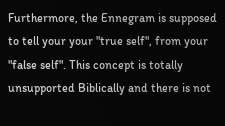Furthermore, the Ennegram is supposed to tell your your "true self", from your "false self". This concept is totally unsupported Biblically and there is not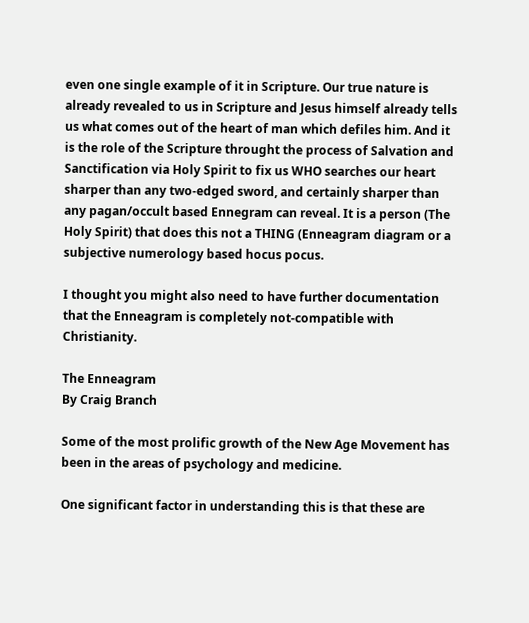even one single example of it in Scripture. Our true nature is already revealed to us in Scripture and Jesus himself already tells us what comes out of the heart of man which defiles him. And it is the role of the Scripture throught the process of Salvation and Sanctification via Holy Spirit to fix us WHO searches our heart sharper than any two-edged sword, and certainly sharper than any pagan/occult based Ennegram can reveal. It is a person (The Holy Spirit) that does this not a THING (Enneagram diagram or a subjective numerology based hocus pocus.

I thought you might also need to have further documentation that the Enneagram is completely not-compatible with Christianity.

The Enneagram
By Craig Branch

Some of the most prolific growth of the New Age Movement has been in the areas of psychology and medicine.

One significant factor in understanding this is that these are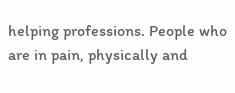helping professions. People who are in pain, physically and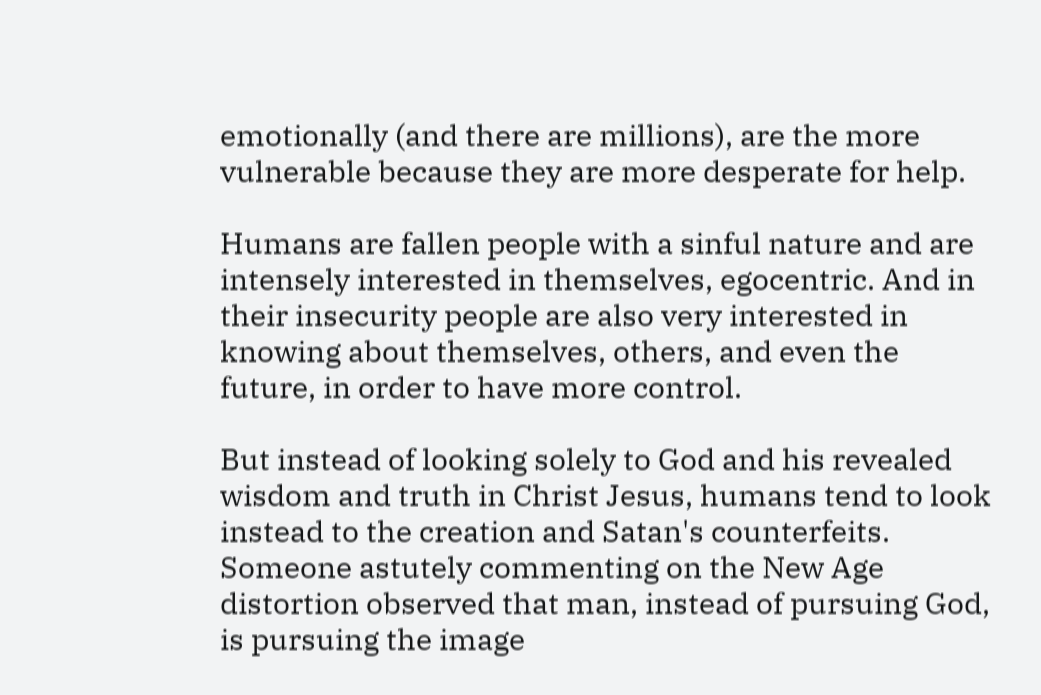emotionally (and there are millions), are the more vulnerable because they are more desperate for help.

Humans are fallen people with a sinful nature and are intensely interested in themselves, egocentric. And in their insecurity people are also very interested in knowing about themselves, others, and even the future, in order to have more control.

But instead of looking solely to God and his revealed wisdom and truth in Christ Jesus, humans tend to look instead to the creation and Satan's counterfeits. Someone astutely commenting on the New Age distortion observed that man, instead of pursuing God, is pursuing the image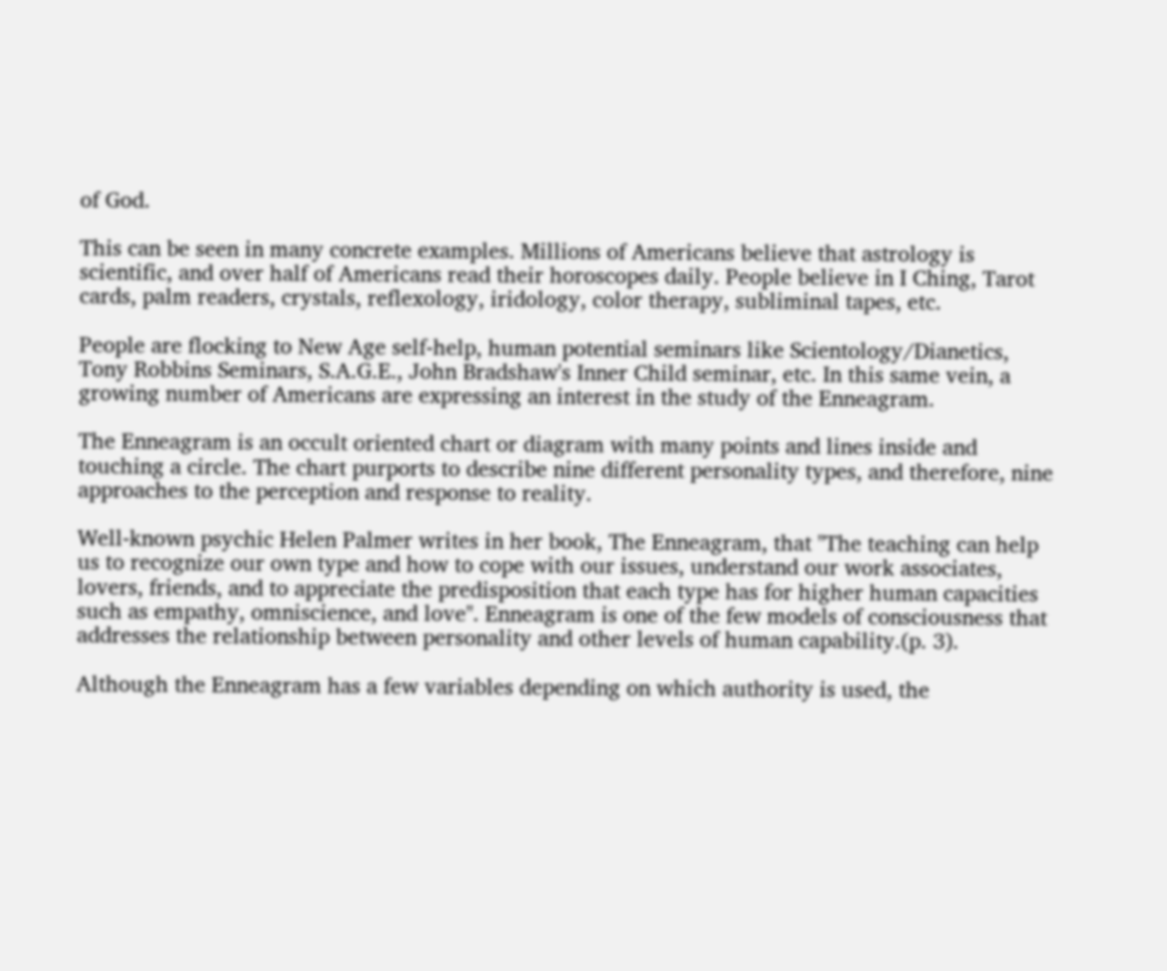of God.

This can be seen in many concrete examples. Millions of Americans believe that astrology is scientific, and over half of Americans read their horoscopes daily. People believe in I Ching, Tarot cards, palm readers, crystals, reflexology, iridology, color therapy, subliminal tapes, etc.

People are flocking to New Age self-help, human potential seminars like Scientology/Dianetics, Tony Robbins Seminars, S.A.G.E., John Bradshaw's Inner Child seminar, etc. In this same vein, a growing number of Americans are expressing an interest in the study of the Enneagram.

The Enneagram is an occult oriented chart or diagram with many points and lines inside and touching a circle. The chart purports to describe nine different personality types, and therefore, nine approaches to the perception and response to reality.

Well-known psychic Helen Palmer writes in her book, The Enneagram, that "The teaching can help us to recognize our own type and how to cope with our issues, understand our work associates, lovers, friends, and to appreciate the predisposition that each type has for higher human capacities such as empathy, omniscience, and love". Enneagram is one of the few models of consciousness that addresses the relationship between personality and other levels of human capability.(p. 3).

Although the Enneagram has a few variables depending on which authority is used, the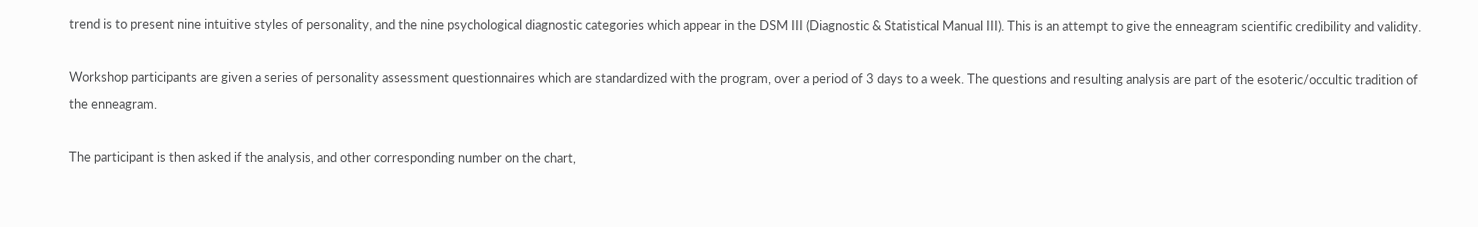trend is to present nine intuitive styles of personality, and the nine psychological diagnostic categories which appear in the DSM III (Diagnostic & Statistical Manual III). This is an attempt to give the enneagram scientific credibility and validity.

Workshop participants are given a series of personality assessment questionnaires which are standardized with the program, over a period of 3 days to a week. The questions and resulting analysis are part of the esoteric/occultic tradition of the enneagram.

The participant is then asked if the analysis, and other corresponding number on the chart,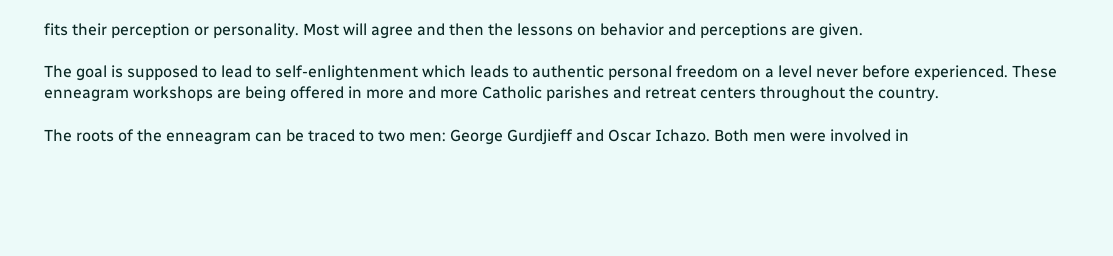fits their perception or personality. Most will agree and then the lessons on behavior and perceptions are given.

The goal is supposed to lead to self-enlightenment which leads to authentic personal freedom on a level never before experienced. These enneagram workshops are being offered in more and more Catholic parishes and retreat centers throughout the country.

The roots of the enneagram can be traced to two men: George Gurdjieff and Oscar Ichazo. Both men were involved in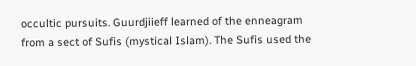occultic pursuits. Guurdjiieff learned of the enneagram from a sect of Sufis (mystical Islam). The Sufis used the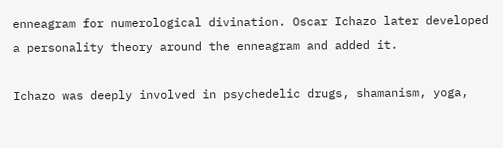enneagram for numerological divination. Oscar Ichazo later developed a personality theory around the enneagram and added it.

Ichazo was deeply involved in psychedelic drugs, shamanism, yoga,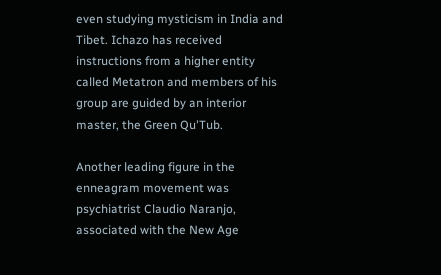even studying mysticism in India and Tibet. Ichazo has received instructions from a higher entity called Metatron and members of his group are guided by an interior master, the Green Qu'Tub.

Another leading figure in the enneagram movement was psychiatrist Claudio Naranjo, associated with the New Age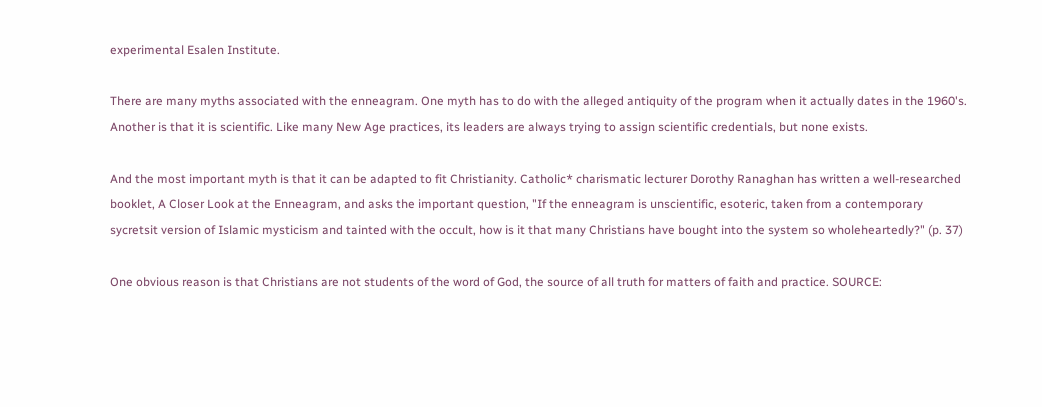experimental Esalen Institute.

There are many myths associated with the enneagram. One myth has to do with the alleged antiquity of the program when it actually dates in the 1960's. Another is that it is scientific. Like many New Age practices, its leaders are always trying to assign scientific credentials, but none exists.

And the most important myth is that it can be adapted to fit Christianity. Catholic* charismatic lecturer Dorothy Ranaghan has written a well-researched booklet, A Closer Look at the Enneagram, and asks the important question, "If the enneagram is unscientific, esoteric, taken from a contemporary sycretsit version of Islamic mysticism and tainted with the occult, how is it that many Christians have bought into the system so wholeheartedly?" (p. 37)

One obvious reason is that Christians are not students of the word of God, the source of all truth for matters of faith and practice. SOURCE: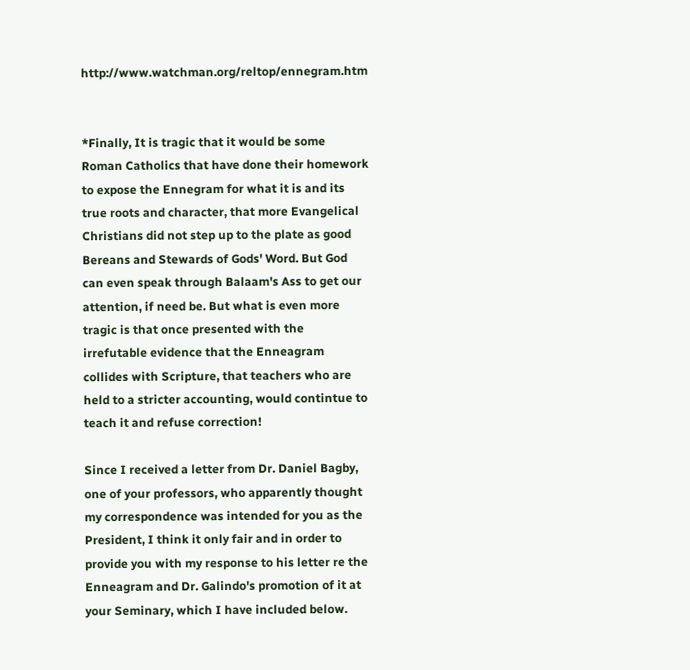http://www.watchman.org/reltop/ennegram.htm


*Finally, It is tragic that it would be some Roman Catholics that have done their homework to expose the Ennegram for what it is and its true roots and character, that more Evangelical Christians did not step up to the plate as good Bereans and Stewards of Gods' Word. But God can even speak through Balaam's Ass to get our attention, if need be. But what is even more tragic is that once presented with the irrefutable evidence that the Enneagram collides with Scripture, that teachers who are held to a stricter accounting, would contintue to teach it and refuse correction!

Since I received a letter from Dr. Daniel Bagby, one of your professors, who apparently thought my correspondence was intended for you as the President, I think it only fair and in order to provide you with my response to his letter re the Enneagram and Dr. Galindo's promotion of it at your Seminary, which I have included below.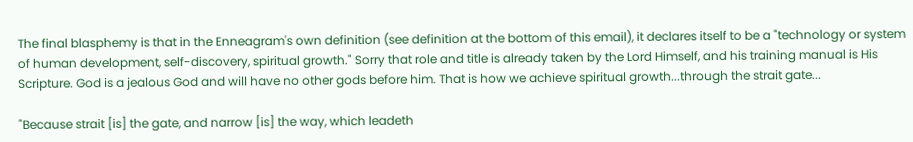The final blasphemy is that in the Enneagram's own definition (see definition at the bottom of this email), it declares itself to be a "technology or system of human development, self-discovery, spiritual growth." Sorry that role and title is already taken by the Lord Himself, and his training manual is His Scripture. God is a jealous God and will have no other gods before him. That is how we achieve spiritual growth...through the strait gate...

"Because strait [is] the gate, and narrow [is] the way, which leadeth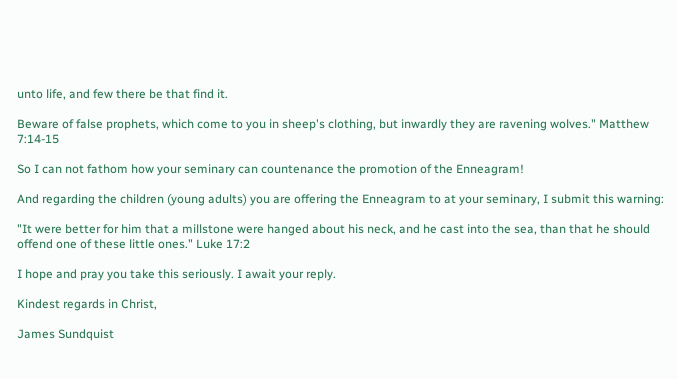unto life, and few there be that find it.

Beware of false prophets, which come to you in sheep's clothing, but inwardly they are ravening wolves." Matthew 7:14-15

So I can not fathom how your seminary can countenance the promotion of the Enneagram!

And regarding the children (young adults) you are offering the Enneagram to at your seminary, I submit this warning:

"It were better for him that a millstone were hanged about his neck, and he cast into the sea, than that he should offend one of these little ones." Luke 17:2

I hope and pray you take this seriously. I await your reply.

Kindest regards in Christ,

James Sundquist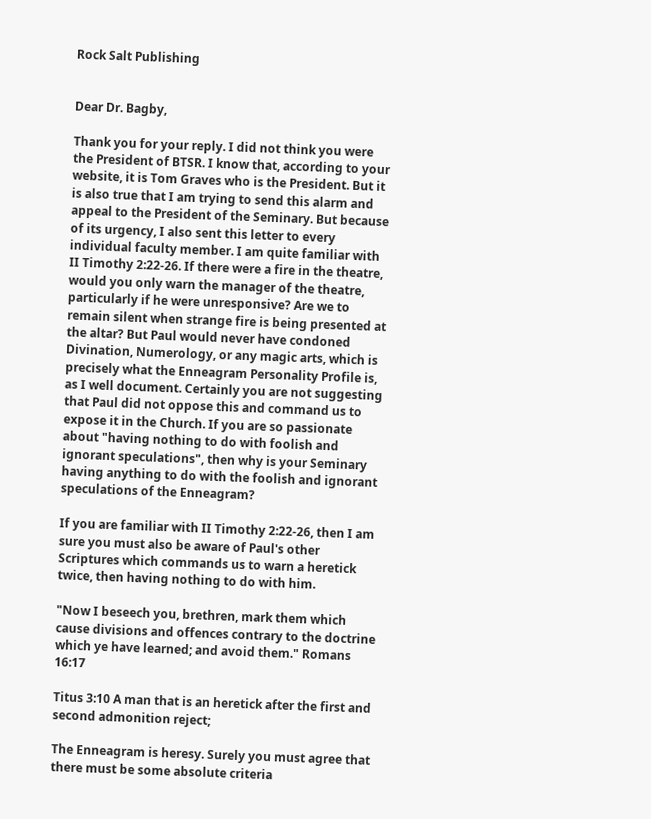Rock Salt Publishing


Dear Dr. Bagby,

Thank you for your reply. I did not think you were the President of BTSR. I know that, according to your website, it is Tom Graves who is the President. But it is also true that I am trying to send this alarm and appeal to the President of the Seminary. But because of its urgency, I also sent this letter to every individual faculty member. I am quite familiar with II Timothy 2:22-26. If there were a fire in the theatre, would you only warn the manager of the theatre, particularly if he were unresponsive? Are we to remain silent when strange fire is being presented at the altar? But Paul would never have condoned Divination, Numerology, or any magic arts, which is precisely what the Enneagram Personality Profile is, as I well document. Certainly you are not suggesting that Paul did not oppose this and command us to expose it in the Church. If you are so passionate about "having nothing to do with foolish and ignorant speculations", then why is your Seminary having anything to do with the foolish and ignorant speculations of the Enneagram?

If you are familiar with II Timothy 2:22-26, then I am sure you must also be aware of Paul's other Scriptures which commands us to warn a heretick twice, then having nothing to do with him.

"Now I beseech you, brethren, mark them which cause divisions and offences contrary to the doctrine which ye have learned; and avoid them." Romans 16:17

Titus 3:10 A man that is an heretick after the first and second admonition reject;

The Enneagram is heresy. Surely you must agree that there must be some absolute criteria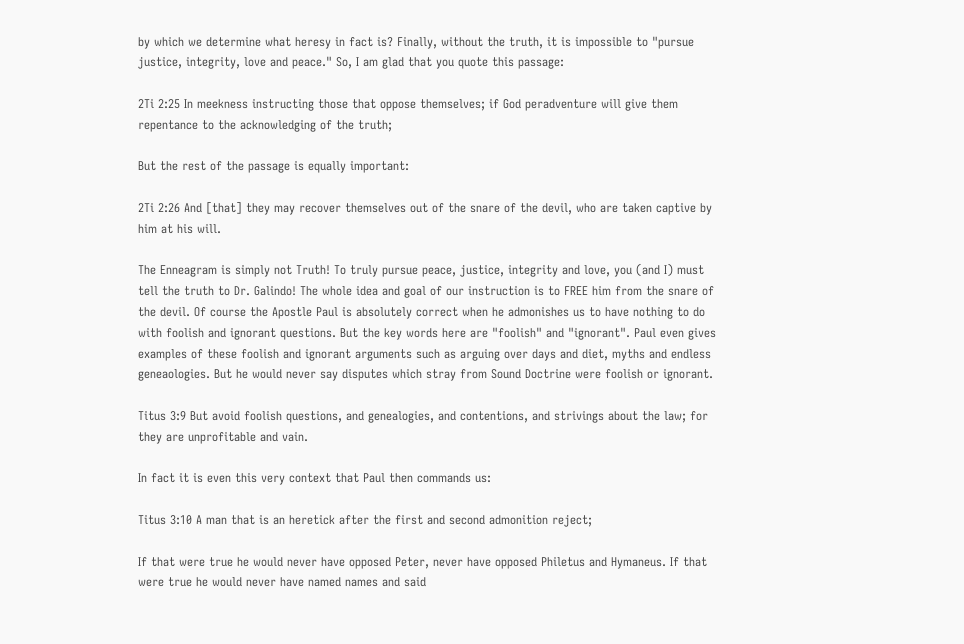by which we determine what heresy in fact is? Finally, without the truth, it is impossible to "pursue justice, integrity, love and peace." So, I am glad that you quote this passage:

2Ti 2:25 In meekness instructing those that oppose themselves; if God peradventure will give them repentance to the acknowledging of the truth;

But the rest of the passage is equally important:

2Ti 2:26 And [that] they may recover themselves out of the snare of the devil, who are taken captive by him at his will.

The Enneagram is simply not Truth! To truly pursue peace, justice, integrity and love, you (and I) must tell the truth to Dr. Galindo! The whole idea and goal of our instruction is to FREE him from the snare of the devil. Of course the Apostle Paul is absolutely correct when he admonishes us to have nothing to do with foolish and ignorant questions. But the key words here are "foolish" and "ignorant". Paul even gives examples of these foolish and ignorant arguments such as arguing over days and diet, myths and endless geneaologies. But he would never say disputes which stray from Sound Doctrine were foolish or ignorant.

Titus 3:9 But avoid foolish questions, and genealogies, and contentions, and strivings about the law; for they are unprofitable and vain.

In fact it is even this very context that Paul then commands us:

Titus 3:10 A man that is an heretick after the first and second admonition reject;

If that were true he would never have opposed Peter, never have opposed Philetus and Hymaneus. If that were true he would never have named names and said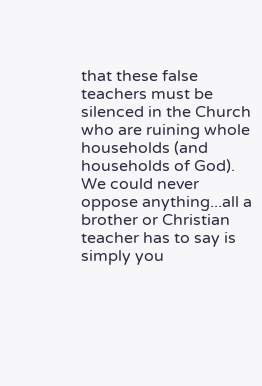that these false teachers must be silenced in the Church who are ruining whole households (and households of God). We could never oppose anything...all a brother or Christian teacher has to say is simply you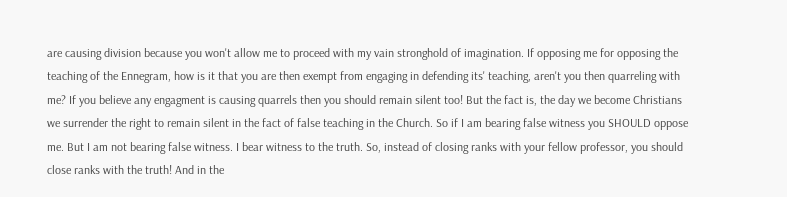are causing division because you won't allow me to proceed with my vain stronghold of imagination. If opposing me for opposing the teaching of the Ennegram, how is it that you are then exempt from engaging in defending its' teaching, aren't you then quarreling with me? If you believe any engagment is causing quarrels then you should remain silent too! But the fact is, the day we become Christians we surrender the right to remain silent in the fact of false teaching in the Church. So if I am bearing false witness you SHOULD oppose me. But I am not bearing false witness. I bear witness to the truth. So, instead of closing ranks with your fellow professor, you should close ranks with the truth! And in the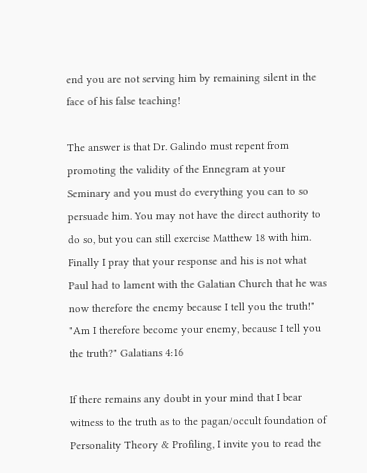end you are not serving him by remaining silent in the face of his false teaching!

The answer is that Dr. Galindo must repent from promoting the validity of the Ennegram at your Seminary and you must do everything you can to so persuade him. You may not have the direct authority to do so, but you can still exercise Matthew 18 with him. Finally I pray that your response and his is not what Paul had to lament with the Galatian Church that he was now therefore the enemy because I tell you the truth!" "Am I therefore become your enemy, because I tell you the truth?" Galatians 4:16

If there remains any doubt in your mind that I bear witness to the truth as to the pagan/occult foundation of Personality Theory & Profiling, I invite you to read the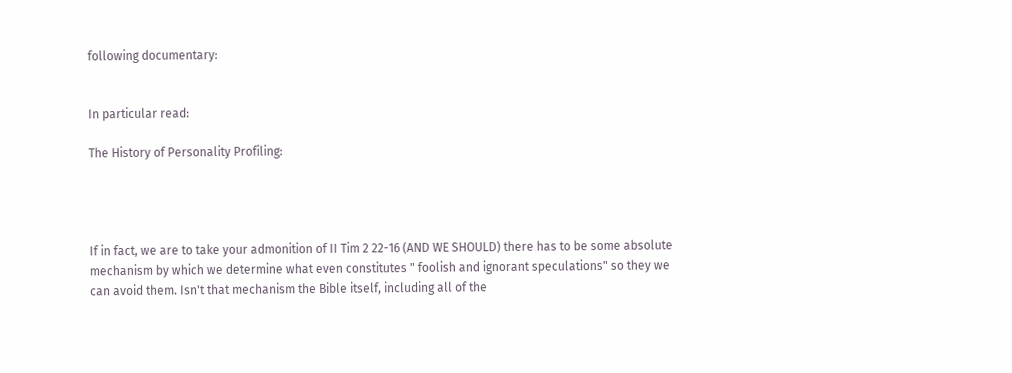following documentary:


In particular read:

The History of Personality Profiling:




If in fact, we are to take your admonition of II Tim 2 22-16 (AND WE SHOULD) there has to be some absolute mechanism by which we determine what even constitutes " foolish and ignorant speculations" so they we can avoid them. Isn't that mechanism the Bible itself, including all of the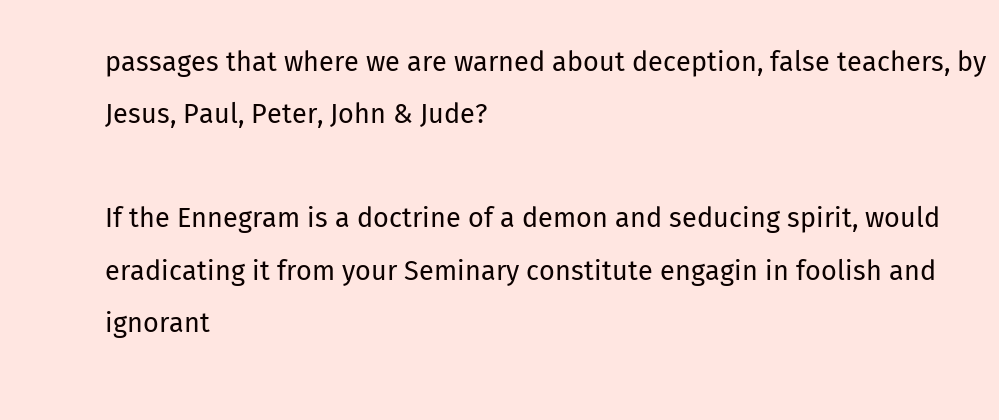passages that where we are warned about deception, false teachers, by Jesus, Paul, Peter, John & Jude?

If the Ennegram is a doctrine of a demon and seducing spirit, would eradicating it from your Seminary constitute engagin in foolish and ignorant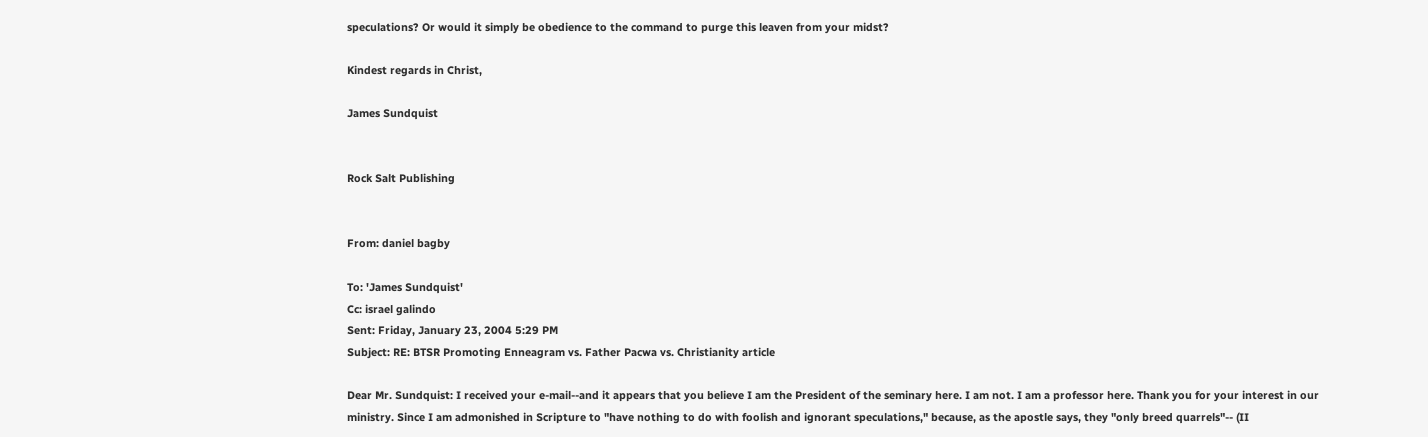speculations? Or would it simply be obedience to the command to purge this leaven from your midst?

Kindest regards in Christ,

James Sundquist


Rock Salt Publishing


From: daniel bagby

To: 'James Sundquist'
Cc: israel galindo
Sent: Friday, January 23, 2004 5:29 PM
Subject: RE: BTSR Promoting Enneagram vs. Father Pacwa vs. Christianity article

Dear Mr. Sundquist: I received your e-mail--and it appears that you believe I am the President of the seminary here. I am not. I am a professor here. Thank you for your interest in our ministry. Since I am admonished in Scripture to "have nothing to do with foolish and ignorant speculations," because, as the apostle says, they "only breed quarrels"-- (II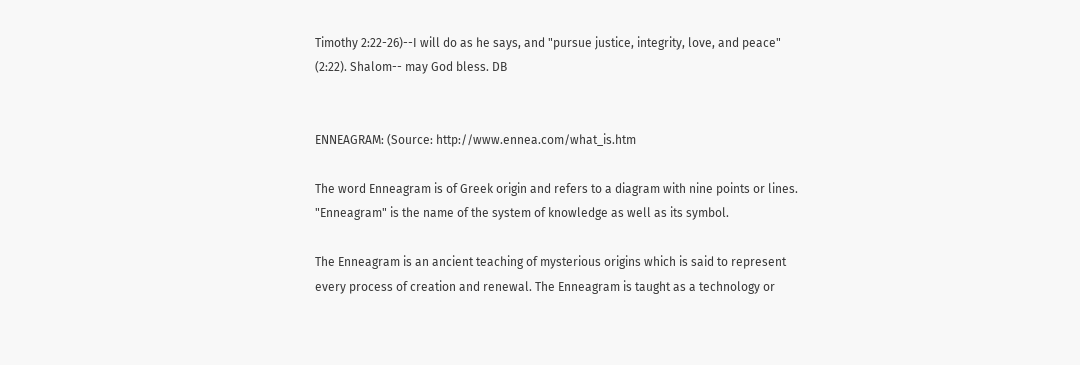Timothy 2:22-26)--I will do as he says, and "pursue justice, integrity, love, and peace" (2:22). Shalom-- may God bless. DB


ENNEAGRAM: (Source: http://www.ennea.com/what_is.htm

The word Enneagram is of Greek origin and refers to a diagram with nine points or lines. "Enneagram" is the name of the system of knowledge as well as its symbol.

The Enneagram is an ancient teaching of mysterious origins which is said to represent every process of creation and renewal. The Enneagram is taught as a technology or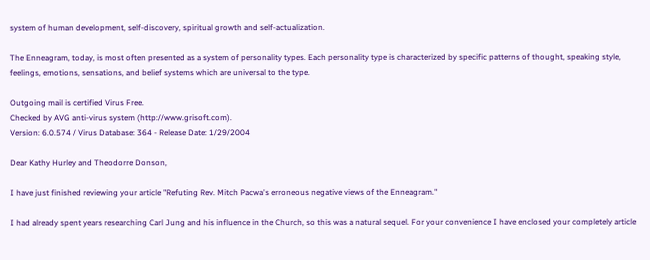system of human development, self-discovery, spiritual growth and self-actualization.

The Enneagram, today, is most often presented as a system of personality types. Each personality type is characterized by specific patterns of thought, speaking style, feelings, emotions, sensations, and belief systems which are universal to the type.

Outgoing mail is certified Virus Free.
Checked by AVG anti-virus system (http://www.grisoft.com).
Version: 6.0.574 / Virus Database: 364 - Release Date: 1/29/2004

Dear Kathy Hurley and Theodorre Donson,

I have just finished reviewing your article "Refuting Rev. Mitch Pacwa's erroneous negative views of the Enneagram."

I had already spent years researching Carl Jung and his influence in the Church, so this was a natural sequel. For your convenience I have enclosed your completely article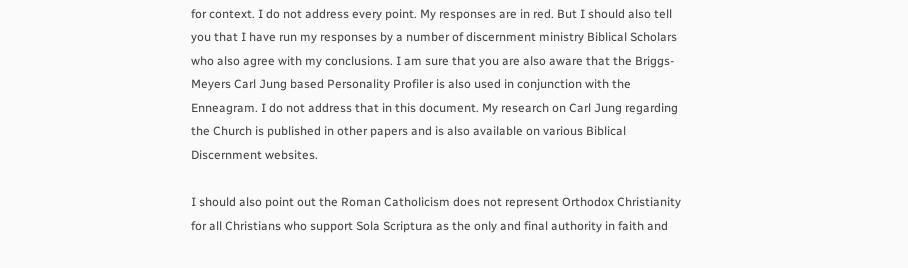for context. I do not address every point. My responses are in red. But I should also tell you that I have run my responses by a number of discernment ministry Biblical Scholars who also agree with my conclusions. I am sure that you are also aware that the Briggs-Meyers Carl Jung based Personality Profiler is also used in conjunction with the Enneagram. I do not address that in this document. My research on Carl Jung regarding the Church is published in other papers and is also available on various Biblical Discernment websites.

I should also point out the Roman Catholicism does not represent Orthodox Christianity for all Christians who support Sola Scriptura as the only and final authority in faith and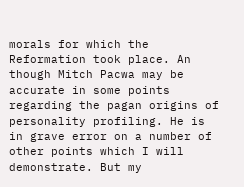morals for which the Reformation took place. An though Mitch Pacwa may be accurate in some points regarding the pagan origins of personality profiling. He is in grave error on a number of other points which I will demonstrate. But my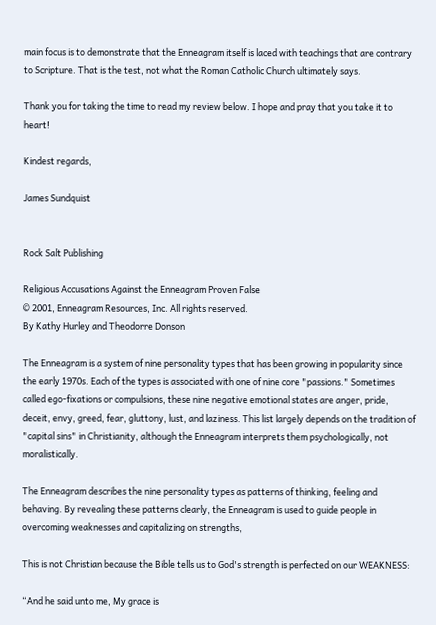main focus is to demonstrate that the Enneagram itself is laced with teachings that are contrary to Scripture. That is the test, not what the Roman Catholic Church ultimately says.

Thank you for taking the time to read my review below. I hope and pray that you take it to heart!

Kindest regards,

James Sundquist


Rock Salt Publishing

Religious Accusations Against the Enneagram Proven False
© 2001, Enneagram Resources, Inc. All rights reserved.
By Kathy Hurley and Theodorre Donson

The Enneagram is a system of nine personality types that has been growing in popularity since the early 1970s. Each of the types is associated with one of nine core "passions." Sometimes called ego-fixations or compulsions, these nine negative emotional states are anger, pride, deceit, envy, greed, fear, gluttony, lust, and laziness. This list largely depends on the tradition of "capital sins" in Christianity, although the Enneagram interprets them psychologically, not moralistically.

The Enneagram describes the nine personality types as patterns of thinking, feeling and behaving. By revealing these patterns clearly, the Enneagram is used to guide people in overcoming weaknesses and capitalizing on strengths,

This is not Christian because the Bible tells us to God's strength is perfected on our WEAKNESS:

“And he said unto me, My grace is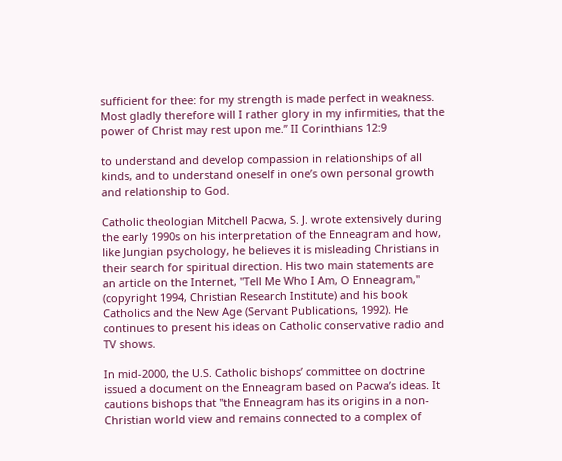sufficient for thee: for my strength is made perfect in weakness. Most gladly therefore will I rather glory in my infirmities, that the power of Christ may rest upon me.” II Corinthians 12:9

to understand and develop compassion in relationships of all kinds, and to understand oneself in one’s own personal growth and relationship to God.

Catholic theologian Mitchell Pacwa, S. J. wrote extensively during the early 1990s on his interpretation of the Enneagram and how, like Jungian psychology, he believes it is misleading Christians in their search for spiritual direction. His two main statements are an article on the Internet, "Tell Me Who I Am, O Enneagram," (copyright 1994, Christian Research Institute) and his book Catholics and the New Age (Servant Publications, 1992). He continues to present his ideas on Catholic conservative radio and TV shows.

In mid-2000, the U.S. Catholic bishops’ committee on doctrine issued a document on the Enneagram based on Pacwa’s ideas. It cautions bishops that "the Enneagram has its origins in a non-Christian world view and remains connected to a complex of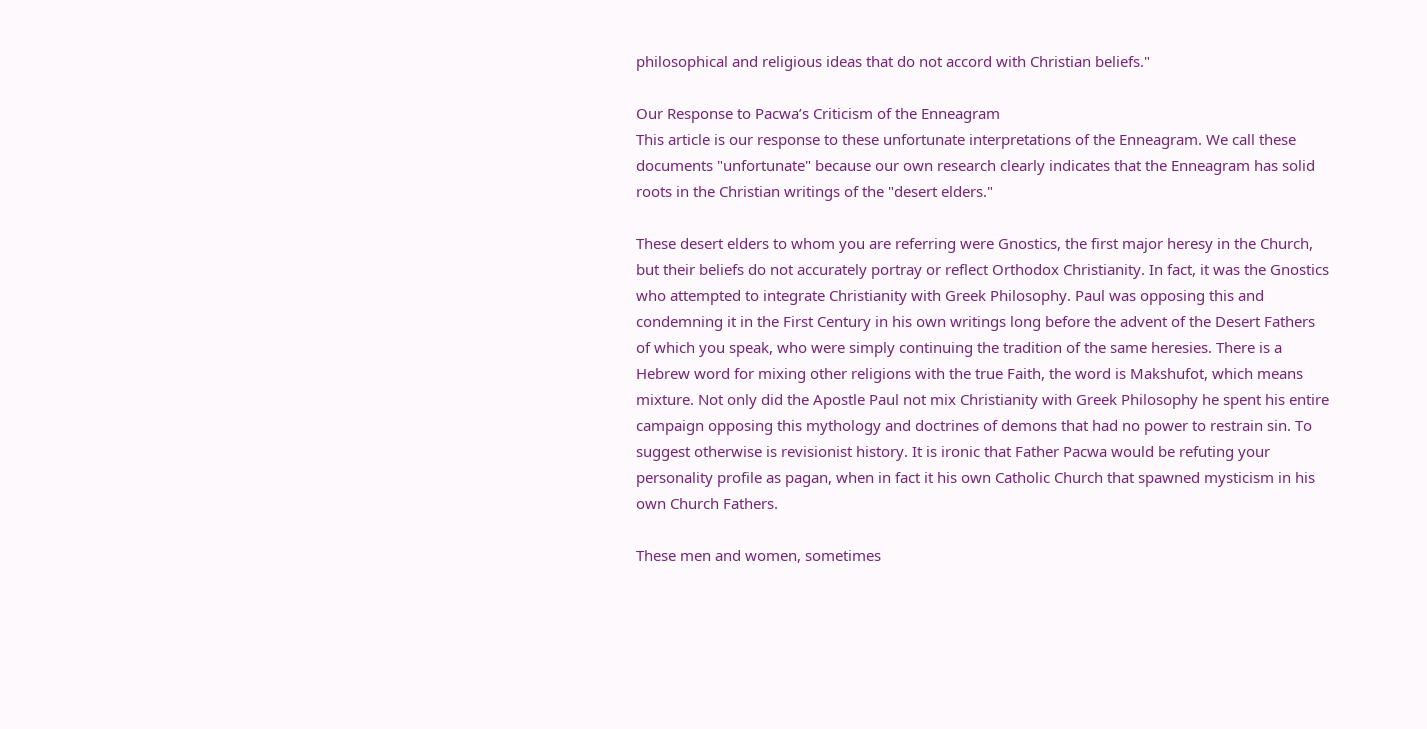philosophical and religious ideas that do not accord with Christian beliefs."

Our Response to Pacwa’s Criticism of the Enneagram
This article is our response to these unfortunate interpretations of the Enneagram. We call these documents "unfortunate" because our own research clearly indicates that the Enneagram has solid roots in the Christian writings of the "desert elders."

These desert elders to whom you are referring were Gnostics, the first major heresy in the Church, but their beliefs do not accurately portray or reflect Orthodox Christianity. In fact, it was the Gnostics who attempted to integrate Christianity with Greek Philosophy. Paul was opposing this and condemning it in the First Century in his own writings long before the advent of the Desert Fathers of which you speak, who were simply continuing the tradition of the same heresies. There is a Hebrew word for mixing other religions with the true Faith, the word is Makshufot, which means mixture. Not only did the Apostle Paul not mix Christianity with Greek Philosophy he spent his entire campaign opposing this mythology and doctrines of demons that had no power to restrain sin. To suggest otherwise is revisionist history. It is ironic that Father Pacwa would be refuting your personality profile as pagan, when in fact it his own Catholic Church that spawned mysticism in his own Church Fathers.

These men and women, sometimes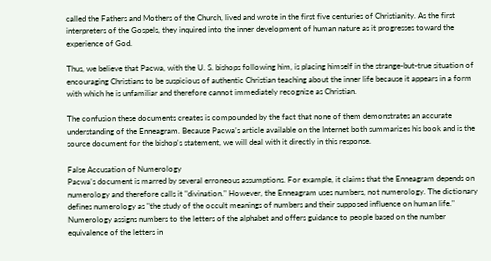called the Fathers and Mothers of the Church, lived and wrote in the first five centuries of Christianity. As the first interpreters of the Gospels, they inquired into the inner development of human nature as it progresses toward the experience of God.

Thus, we believe that Pacwa, with the U. S. bishops following him, is placing himself in the strange-but-true situation of encouraging Christians to be suspicious of authentic Christian teaching about the inner life because it appears in a form with which he is unfamiliar and therefore cannot immediately recognize as Christian.

The confusion these documents creates is compounded by the fact that none of them demonstrates an accurate understanding of the Enneagram. Because Pacwa’s article available on the Internet both summarizes his book and is the source document for the bishop's statement, we will deal with it directly in this response.

False Accusation of Numerology
Pacwa’s document is marred by several erroneous assumptions. For example, it claims that the Enneagram depends on numerology and therefore calls it "divination." However, the Enneagram uses numbers, not numerology. The dictionary defines numerology as "the study of the occult meanings of numbers and their supposed influence on human life." Numerology assigns numbers to the letters of the alphabet and offers guidance to people based on the number equivalence of the letters in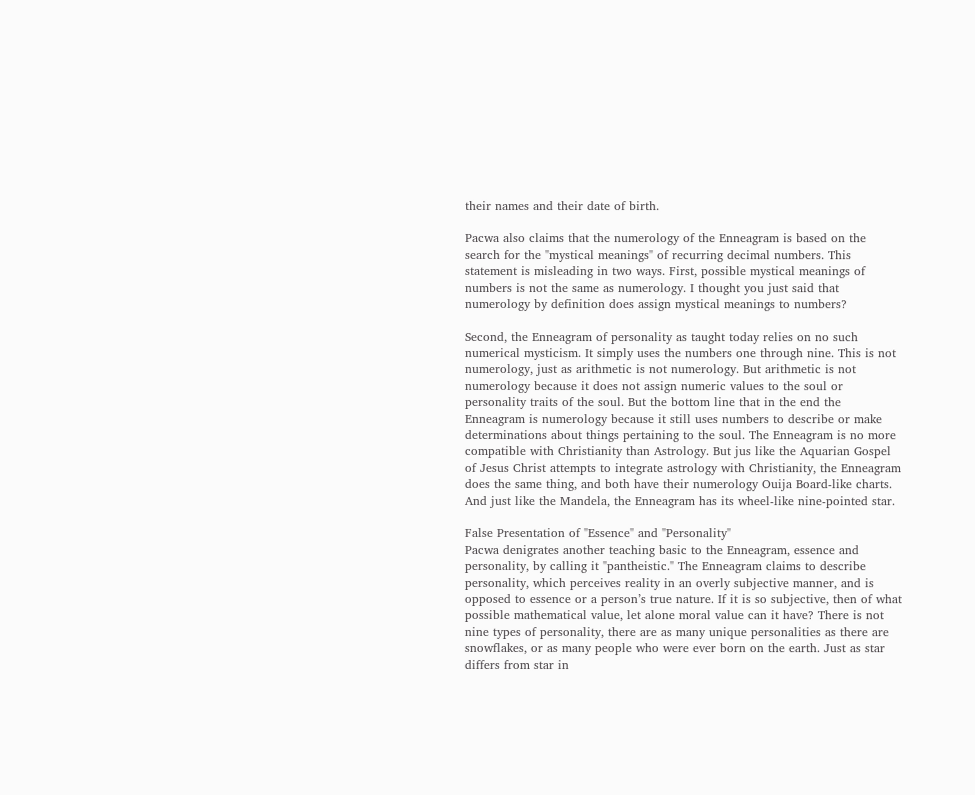their names and their date of birth.

Pacwa also claims that the numerology of the Enneagram is based on the search for the "mystical meanings" of recurring decimal numbers. This statement is misleading in two ways. First, possible mystical meanings of numbers is not the same as numerology. I thought you just said that numerology by definition does assign mystical meanings to numbers?

Second, the Enneagram of personality as taught today relies on no such numerical mysticism. It simply uses the numbers one through nine. This is not numerology, just as arithmetic is not numerology. But arithmetic is not numerology because it does not assign numeric values to the soul or personality traits of the soul. But the bottom line that in the end the Enneagram is numerology because it still uses numbers to describe or make determinations about things pertaining to the soul. The Enneagram is no more compatible with Christianity than Astrology. But jus like the Aquarian Gospel of Jesus Christ attempts to integrate astrology with Christianity, the Enneagram does the same thing, and both have their numerology Ouija Board-like charts. And just like the Mandela, the Enneagram has its wheel-like nine-pointed star.

False Presentation of "Essence" and "Personality"
Pacwa denigrates another teaching basic to the Enneagram, essence and personality, by calling it "pantheistic." The Enneagram claims to describe personality, which perceives reality in an overly subjective manner, and is opposed to essence or a person’s true nature. If it is so subjective, then of what possible mathematical value, let alone moral value can it have? There is not nine types of personality, there are as many unique personalities as there are snowflakes, or as many people who were ever born on the earth. Just as star differs from star in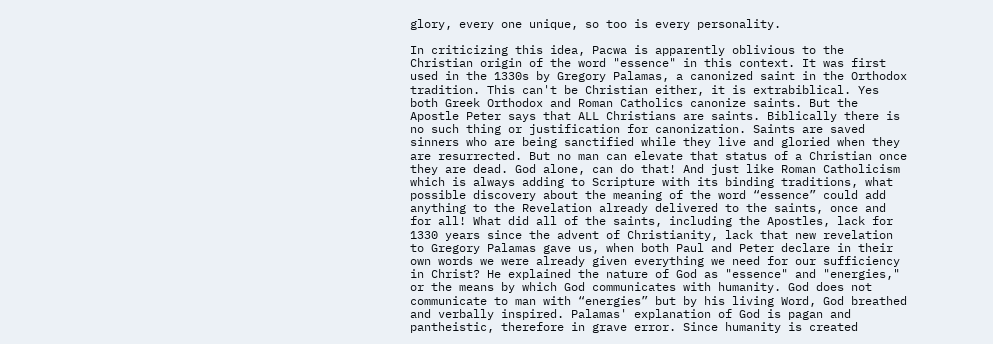glory, every one unique, so too is every personality.

In criticizing this idea, Pacwa is apparently oblivious to the Christian origin of the word "essence" in this context. It was first used in the 1330s by Gregory Palamas, a canonized saint in the Orthodox tradition. This can't be Christian either, it is extrabiblical. Yes both Greek Orthodox and Roman Catholics canonize saints. But the Apostle Peter says that ALL Christians are saints. Biblically there is no such thing or justification for canonization. Saints are saved sinners who are being sanctified while they live and gloried when they are resurrected. But no man can elevate that status of a Christian once they are dead. God alone, can do that! And just like Roman Catholicism which is always adding to Scripture with its binding traditions, what possible discovery about the meaning of the word “essence” could add anything to the Revelation already delivered to the saints, once and for all! What did all of the saints, including the Apostles, lack for 1330 years since the advent of Christianity, lack that new revelation to Gregory Palamas gave us, when both Paul and Peter declare in their own words we were already given everything we need for our sufficiency in Christ? He explained the nature of God as "essence" and "energies," or the means by which God communicates with humanity. God does not communicate to man with “energies” but by his living Word, God breathed and verbally inspired. Palamas' explanation of God is pagan and pantheistic, therefore in grave error. Since humanity is created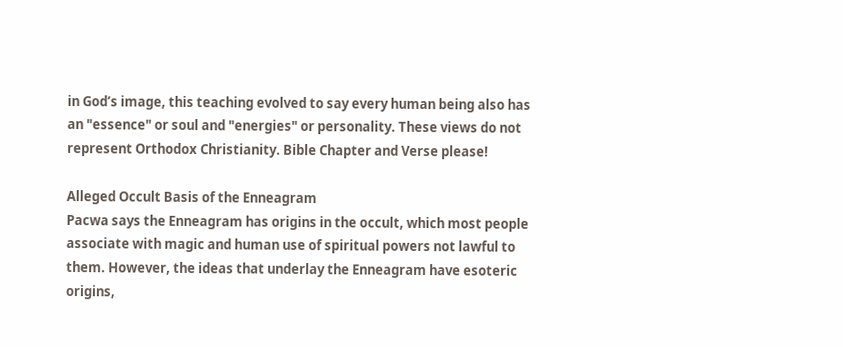in God’s image, this teaching evolved to say every human being also has an "essence" or soul and "energies" or personality. These views do not represent Orthodox Christianity. Bible Chapter and Verse please!

Alleged Occult Basis of the Enneagram
Pacwa says the Enneagram has origins in the occult, which most people associate with magic and human use of spiritual powers not lawful to them. However, the ideas that underlay the Enneagram have esoteric origins,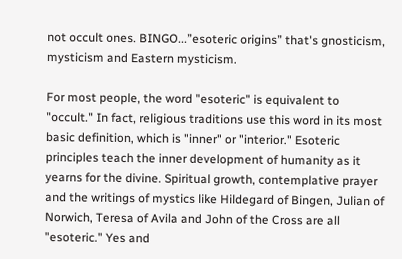not occult ones. BINGO...”esoteric origins” that's gnosticism, mysticism and Eastern mysticism.

For most people, the word "esoteric" is equivalent to "occult." In fact, religious traditions use this word in its most basic definition, which is "inner" or "interior." Esoteric principles teach the inner development of humanity as it yearns for the divine. Spiritual growth, contemplative prayer and the writings of mystics like Hildegard of Bingen, Julian of Norwich, Teresa of Avila and John of the Cross are all "esoteric." Yes and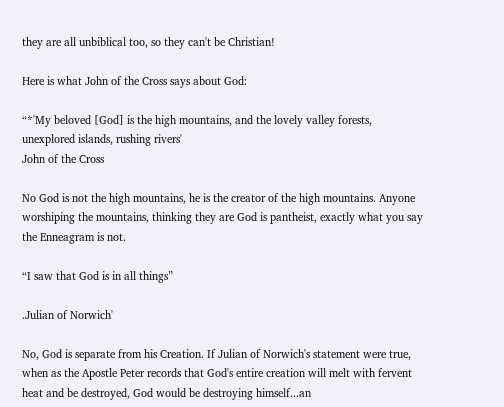they are all unbiblical too, so they can't be Christian!

Here is what John of the Cross says about God:

“*'My beloved [God] is the high mountains, and the lovely valley forests, unexplored islands, rushing rivers'
John of the Cross

No God is not the high mountains, he is the creator of the high mountains. Anyone worshiping the mountains, thinking they are God is pantheist, exactly what you say the Enneagram is not.

“I saw that God is in all things”

.Julian of Norwich'

No, God is separate from his Creation. If Julian of Norwich's statement were true, when as the Apostle Peter records that God's entire creation will melt with fervent heat and be destroyed, God would be destroying himself...an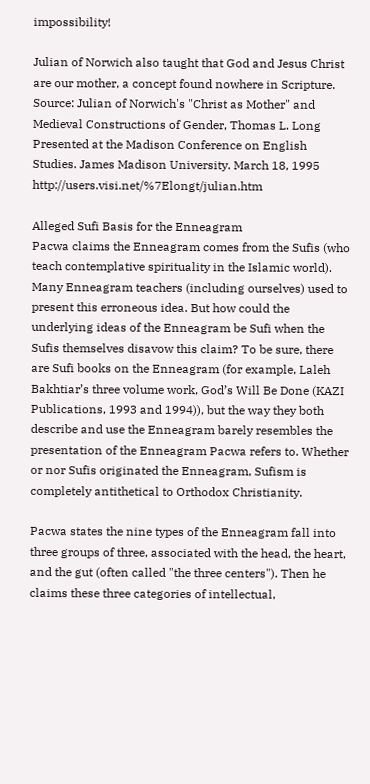impossibility!

Julian of Norwich also taught that God and Jesus Christ are our mother, a concept found nowhere in Scripture. Source: Julian of Norwich's "Christ as Mother" and Medieval Constructions of Gender, Thomas L. Long Presented at the Madison Conference on English Studies. James Madison University. March 18, 1995 http://users.visi.net/%7Elongt/julian.htm

Alleged Sufi Basis for the Enneagram
Pacwa claims the Enneagram comes from the Sufis (who teach contemplative spirituality in the Islamic world). Many Enneagram teachers (including ourselves) used to present this erroneous idea. But how could the underlying ideas of the Enneagram be Sufi when the Sufis themselves disavow this claim? To be sure, there are Sufi books on the Enneagram (for example, Laleh Bakhtiar’s three volume work, God’s Will Be Done (KAZI Publications, 1993 and 1994)), but the way they both describe and use the Enneagram barely resembles the presentation of the Enneagram Pacwa refers to. Whether or nor Sufis originated the Enneagram, Sufism is completely antithetical to Orthodox Christianity.

Pacwa states the nine types of the Enneagram fall into three groups of three, associated with the head, the heart, and the gut (often called "the three centers"). Then he claims these three categories of intellectual,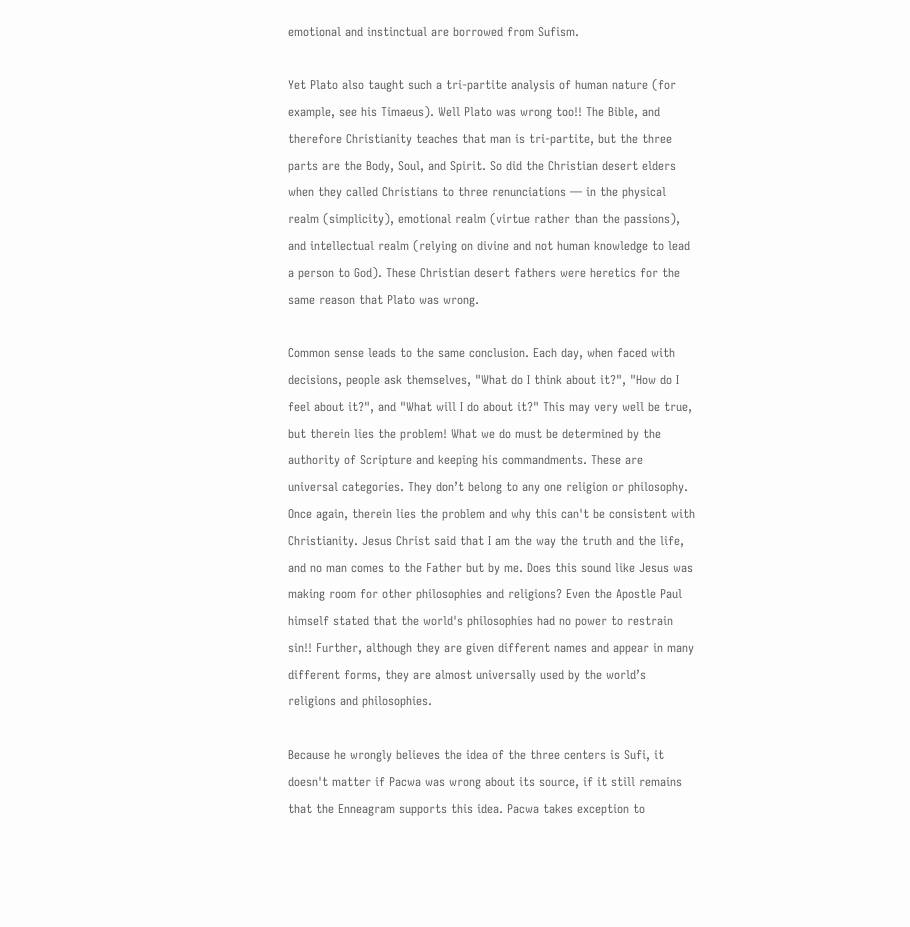emotional and instinctual are borrowed from Sufism.

Yet Plato also taught such a tri-partite analysis of human nature (for example, see his Timaeus). Well Plato was wrong too!! The Bible, and therefore Christianity teaches that man is tri-partite, but the three parts are the Body, Soul, and Spirit. So did the Christian desert elders when they called Christians to three renunciations — in the physical realm (simplicity), emotional realm (virtue rather than the passions), and intellectual realm (relying on divine and not human knowledge to lead a person to God). These Christian desert fathers were heretics for the same reason that Plato was wrong.

Common sense leads to the same conclusion. Each day, when faced with decisions, people ask themselves, "What do I think about it?", "How do I feel about it?", and "What will I do about it?" This may very well be true, but therein lies the problem! What we do must be determined by the authority of Scripture and keeping his commandments. These are universal categories. They don’t belong to any one religion or philosophy. Once again, therein lies the problem and why this can't be consistent with Christianity. Jesus Christ said that I am the way the truth and the life, and no man comes to the Father but by me. Does this sound like Jesus was making room for other philosophies and religions? Even the Apostle Paul himself stated that the world's philosophies had no power to restrain sin!! Further, although they are given different names and appear in many different forms, they are almost universally used by the world’s religions and philosophies.

Because he wrongly believes the idea of the three centers is Sufi, it doesn't matter if Pacwa was wrong about its source, if it still remains that the Enneagram supports this idea. Pacwa takes exception to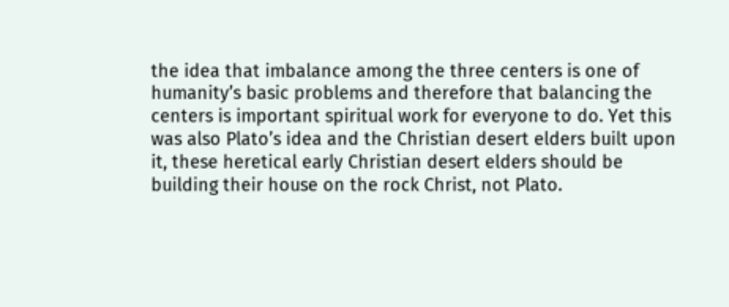the idea that imbalance among the three centers is one of humanity’s basic problems and therefore that balancing the centers is important spiritual work for everyone to do. Yet this was also Plato’s idea and the Christian desert elders built upon it, these heretical early Christian desert elders should be building their house on the rock Christ, not Plato.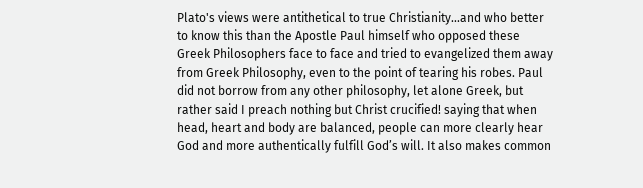Plato's views were antithetical to true Christianity...and who better to know this than the Apostle Paul himself who opposed these Greek Philosophers face to face and tried to evangelized them away from Greek Philosophy, even to the point of tearing his robes. Paul did not borrow from any other philosophy, let alone Greek, but rather said I preach nothing but Christ crucified! saying that when head, heart and body are balanced, people can more clearly hear God and more authentically fulfill God’s will. It also makes common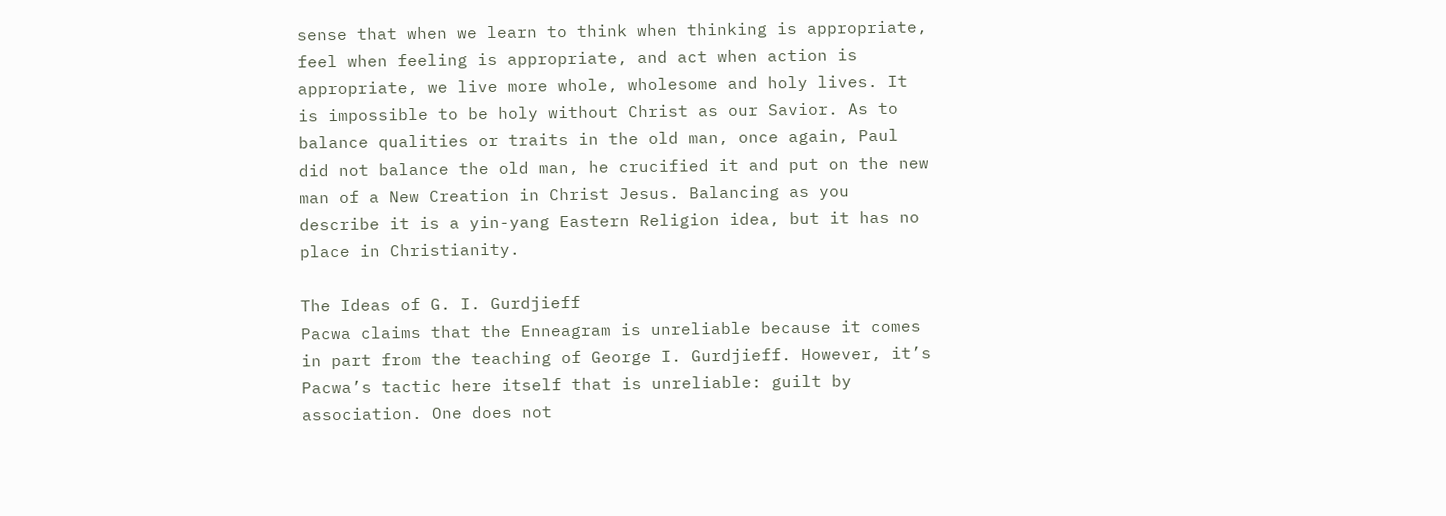sense that when we learn to think when thinking is appropriate, feel when feeling is appropriate, and act when action is appropriate, we live more whole, wholesome and holy lives. It is impossible to be holy without Christ as our Savior. As to balance qualities or traits in the old man, once again, Paul did not balance the old man, he crucified it and put on the new man of a New Creation in Christ Jesus. Balancing as you describe it is a yin-yang Eastern Religion idea, but it has no place in Christianity.

The Ideas of G. I. Gurdjieff
Pacwa claims that the Enneagram is unreliable because it comes in part from the teaching of George I. Gurdjieff. However, it’s Pacwa’s tactic here itself that is unreliable: guilt by association. One does not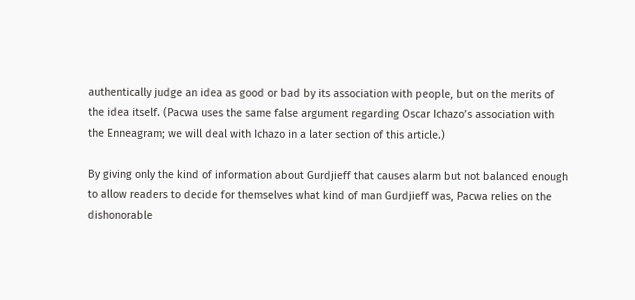authentically judge an idea as good or bad by its association with people, but on the merits of the idea itself. (Pacwa uses the same false argument regarding Oscar Ichazo’s association with the Enneagram; we will deal with Ichazo in a later section of this article.)

By giving only the kind of information about Gurdjieff that causes alarm but not balanced enough to allow readers to decide for themselves what kind of man Gurdjieff was, Pacwa relies on the dishonorable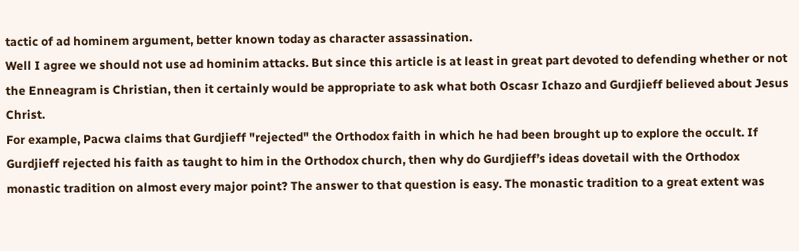tactic of ad hominem argument, better known today as character assassination.
Well I agree we should not use ad hominim attacks. But since this article is at least in great part devoted to defending whether or not the Enneagram is Christian, then it certainly would be appropriate to ask what both Oscasr Ichazo and Gurdjieff believed about Jesus Christ.
For example, Pacwa claims that Gurdjieff "rejected" the Orthodox faith in which he had been brought up to explore the occult. If Gurdjieff rejected his faith as taught to him in the Orthodox church, then why do Gurdjieff’s ideas dovetail with the Orthodox monastic tradition on almost every major point? The answer to that question is easy. The monastic tradition to a great extent was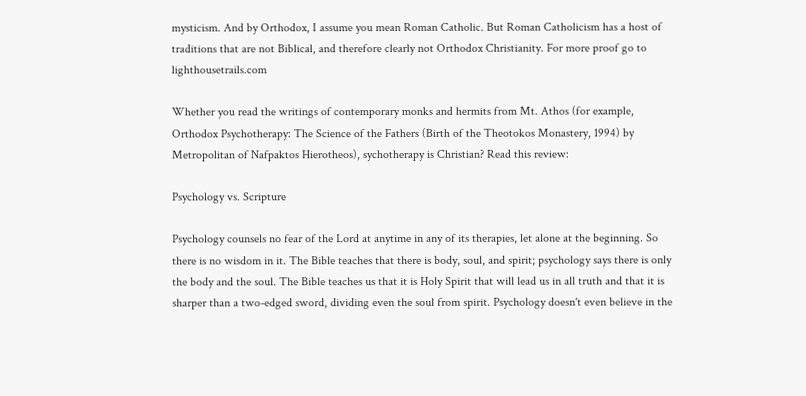mysticism. And by Orthodox, I assume you mean Roman Catholic. But Roman Catholicism has a host of traditions that are not Biblical, and therefore clearly not Orthodox Christianity. For more proof go to lighthousetrails.com

Whether you read the writings of contemporary monks and hermits from Mt. Athos (for example, Orthodox Psychotherapy: The Science of the Fathers (Birth of the Theotokos Monastery, 1994) by Metropolitan of Nafpaktos Hierotheos), sychotherapy is Christian? Read this review:

Psychology vs. Scripture

Psychology counsels no fear of the Lord at anytime in any of its therapies, let alone at the beginning. So there is no wisdom in it. The Bible teaches that there is body, soul, and spirit; psychology says there is only the body and the soul. The Bible teaches us that it is Holy Spirit that will lead us in all truth and that it is sharper than a two-edged sword, dividing even the soul from spirit. Psychology doesn't even believe in the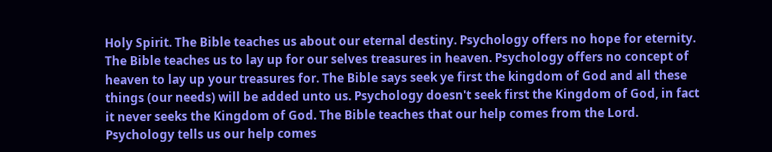Holy Spirit. The Bible teaches us about our eternal destiny. Psychology offers no hope for eternity. The Bible teaches us to lay up for our selves treasures in heaven. Psychology offers no concept of heaven to lay up your treasures for. The Bible says seek ye first the kingdom of God and all these things (our needs) will be added unto us. Psychology doesn't seek first the Kingdom of God, in fact it never seeks the Kingdom of God. The Bible teaches that our help comes from the Lord. Psychology tells us our help comes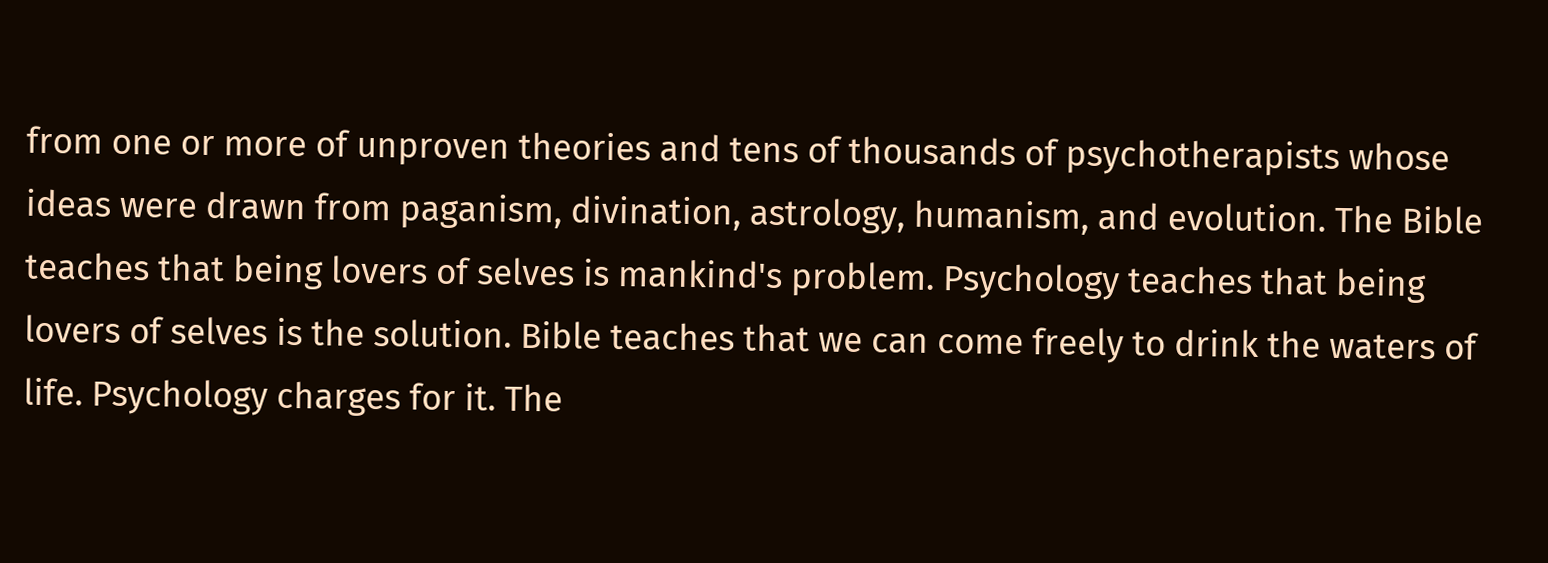from one or more of unproven theories and tens of thousands of psychotherapists whose ideas were drawn from paganism, divination, astrology, humanism, and evolution. The Bible teaches that being lovers of selves is mankind's problem. Psychology teaches that being lovers of selves is the solution. Bible teaches that we can come freely to drink the waters of life. Psychology charges for it. The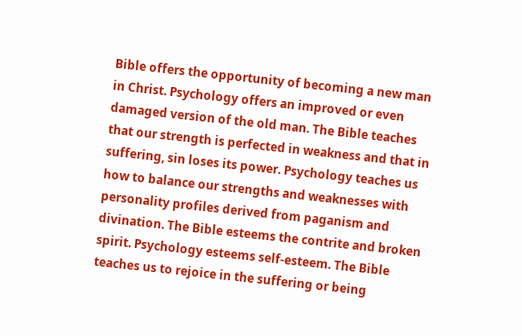Bible offers the opportunity of becoming a new man in Christ. Psychology offers an improved or even damaged version of the old man. The Bible teaches that our strength is perfected in weakness and that in suffering, sin loses its power. Psychology teaches us how to balance our strengths and weaknesses with personality profiles derived from paganism and divination. The Bible esteems the contrite and broken spirit. Psychology esteems self-esteem. The Bible teaches us to rejoice in the suffering or being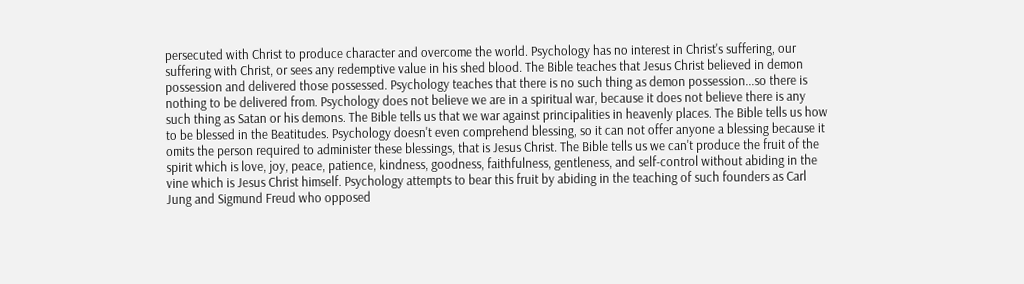persecuted with Christ to produce character and overcome the world. Psychology has no interest in Christ's suffering, our suffering with Christ, or sees any redemptive value in his shed blood. The Bible teaches that Jesus Christ believed in demon possession and delivered those possessed. Psychology teaches that there is no such thing as demon possession...so there is nothing to be delivered from. Psychology does not believe we are in a spiritual war, because it does not believe there is any such thing as Satan or his demons. The Bible tells us that we war against principalities in heavenly places. The Bible tells us how to be blessed in the Beatitudes. Psychology doesn't even comprehend blessing, so it can not offer anyone a blessing because it omits the person required to administer these blessings, that is Jesus Christ. The Bible tells us we can't produce the fruit of the spirit which is love, joy, peace, patience, kindness, goodness, faithfulness, gentleness, and self-control without abiding in the vine which is Jesus Christ himself. Psychology attempts to bear this fruit by abiding in the teaching of such founders as Carl Jung and Sigmund Freud who opposed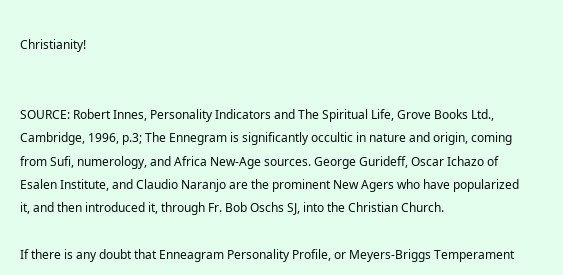Christianity!


SOURCE: Robert Innes, Personality Indicators and The Spiritual Life, Grove Books Ltd., Cambridge, 1996, p.3; The Ennegram is significantly occultic in nature and origin, coming from Sufi, numerology, and Africa New-Age sources. George Gurideff, Oscar Ichazo of Esalen Institute, and Claudio Naranjo are the prominent New Agers who have popularized it, and then introduced it, through Fr. Bob Oschs SJ, into the Christian Church.

If there is any doubt that Enneagram Personality Profile, or Meyers-Briggs Temperament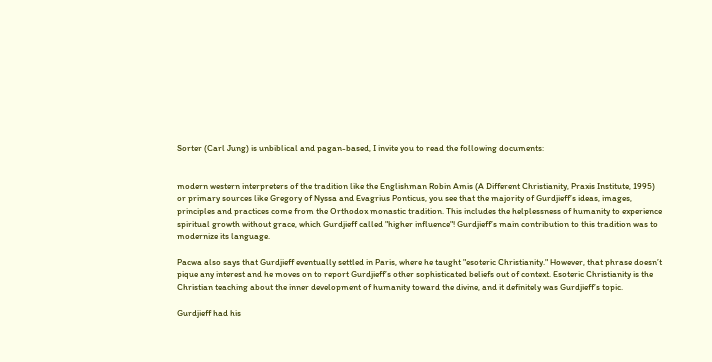Sorter (Carl Jung) is unbiblical and pagan-based, I invite you to read the following documents:


modern western interpreters of the tradition like the Englishman Robin Amis (A Different Christianity, Praxis Institute, 1995) or primary sources like Gregory of Nyssa and Evagrius Ponticus, you see that the majority of Gurdjieff’s ideas, images, principles and practices come from the Orthodox monastic tradition. This includes the helplessness of humanity to experience spiritual growth without grace, which Gurdjieff called "higher influence"! Gurdjieff’s main contribution to this tradition was to modernize its language.

Pacwa also says that Gurdjieff eventually settled in Paris, where he taught "esoteric Christianity." However, that phrase doesn’t pique any interest and he moves on to report Gurdjieff’s other sophisticated beliefs out of context. Esoteric Christianity is the Christian teaching about the inner development of humanity toward the divine, and it definitely was Gurdjieff’s topic.

Gurdjieff had his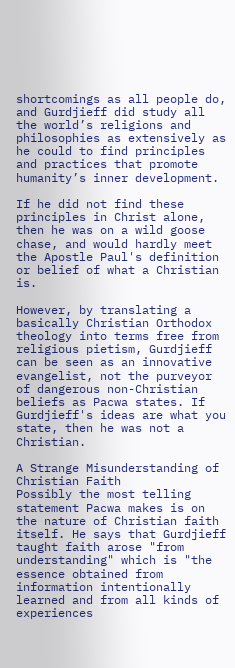shortcomings as all people do, and Gurdjieff did study all the world’s religions and philosophies as extensively as he could to find principles and practices that promote humanity’s inner development.

If he did not find these principles in Christ alone, then he was on a wild goose chase, and would hardly meet the Apostle Paul's definition or belief of what a Christian is.

However, by translating a basically Christian Orthodox theology into terms free from religious pietism, Gurdjieff can be seen as an innovative evangelist, not the purveyor of dangerous non-Christian beliefs as Pacwa states. If Gurdjieff's ideas are what you state, then he was not a Christian.

A Strange Misunderstanding of Christian Faith
Possibly the most telling statement Pacwa makes is on the nature of Christian faith itself. He says that Gurdjieff taught faith arose "from understanding" which is "the essence obtained from information intentionally learned and from all kinds of experiences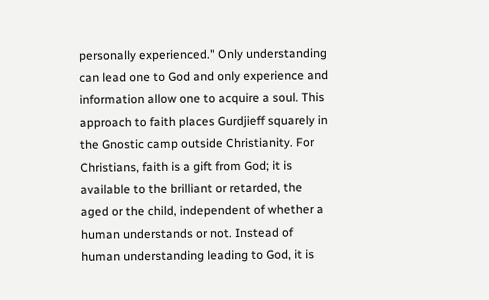personally experienced." Only understanding can lead one to God and only experience and information allow one to acquire a soul. This approach to faith places Gurdjieff squarely in the Gnostic camp outside Christianity. For Christians, faith is a gift from God; it is available to the brilliant or retarded, the aged or the child, independent of whether a human understands or not. Instead of human understanding leading to God, it is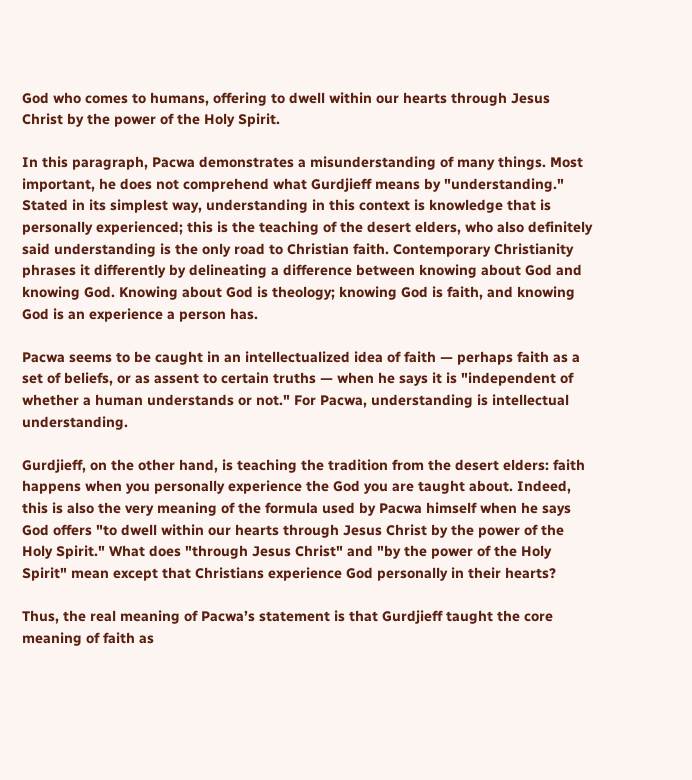God who comes to humans, offering to dwell within our hearts through Jesus Christ by the power of the Holy Spirit.

In this paragraph, Pacwa demonstrates a misunderstanding of many things. Most important, he does not comprehend what Gurdjieff means by "understanding." Stated in its simplest way, understanding in this context is knowledge that is personally experienced; this is the teaching of the desert elders, who also definitely said understanding is the only road to Christian faith. Contemporary Christianity phrases it differently by delineating a difference between knowing about God and knowing God. Knowing about God is theology; knowing God is faith, and knowing God is an experience a person has.

Pacwa seems to be caught in an intellectualized idea of faith — perhaps faith as a set of beliefs, or as assent to certain truths — when he says it is "independent of whether a human understands or not." For Pacwa, understanding is intellectual understanding.

Gurdjieff, on the other hand, is teaching the tradition from the desert elders: faith happens when you personally experience the God you are taught about. Indeed, this is also the very meaning of the formula used by Pacwa himself when he says God offers "to dwell within our hearts through Jesus Christ by the power of the Holy Spirit." What does "through Jesus Christ" and "by the power of the Holy Spirit" mean except that Christians experience God personally in their hearts?

Thus, the real meaning of Pacwa’s statement is that Gurdjieff taught the core meaning of faith as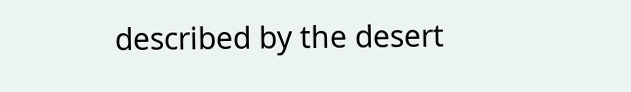described by the desert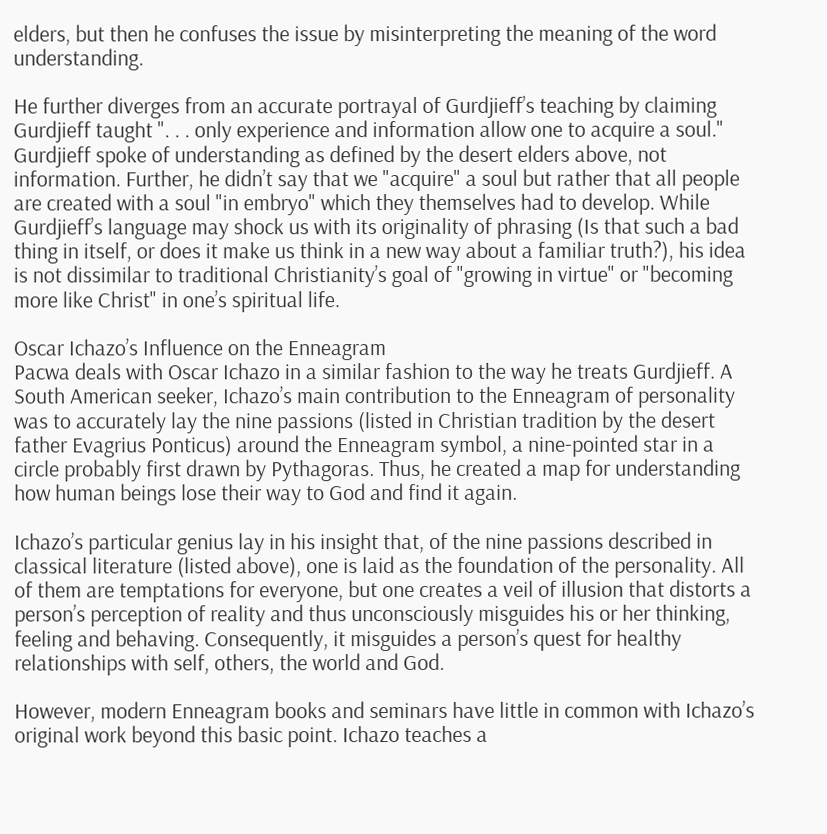elders, but then he confuses the issue by misinterpreting the meaning of the word understanding.

He further diverges from an accurate portrayal of Gurdjieff’s teaching by claiming Gurdjieff taught ". . . only experience and information allow one to acquire a soul." Gurdjieff spoke of understanding as defined by the desert elders above, not information. Further, he didn’t say that we "acquire" a soul but rather that all people are created with a soul "in embryo" which they themselves had to develop. While Gurdjieff’s language may shock us with its originality of phrasing (Is that such a bad thing in itself, or does it make us think in a new way about a familiar truth?), his idea is not dissimilar to traditional Christianity’s goal of "growing in virtue" or "becoming more like Christ" in one’s spiritual life.

Oscar Ichazo’s Influence on the Enneagram
Pacwa deals with Oscar Ichazo in a similar fashion to the way he treats Gurdjieff. A South American seeker, Ichazo’s main contribution to the Enneagram of personality was to accurately lay the nine passions (listed in Christian tradition by the desert father Evagrius Ponticus) around the Enneagram symbol, a nine-pointed star in a circle probably first drawn by Pythagoras. Thus, he created a map for understanding how human beings lose their way to God and find it again.

Ichazo’s particular genius lay in his insight that, of the nine passions described in classical literature (listed above), one is laid as the foundation of the personality. All of them are temptations for everyone, but one creates a veil of illusion that distorts a person’s perception of reality and thus unconsciously misguides his or her thinking, feeling and behaving. Consequently, it misguides a person’s quest for healthy relationships with self, others, the world and God.

However, modern Enneagram books and seminars have little in common with Ichazo’s original work beyond this basic point. Ichazo teaches a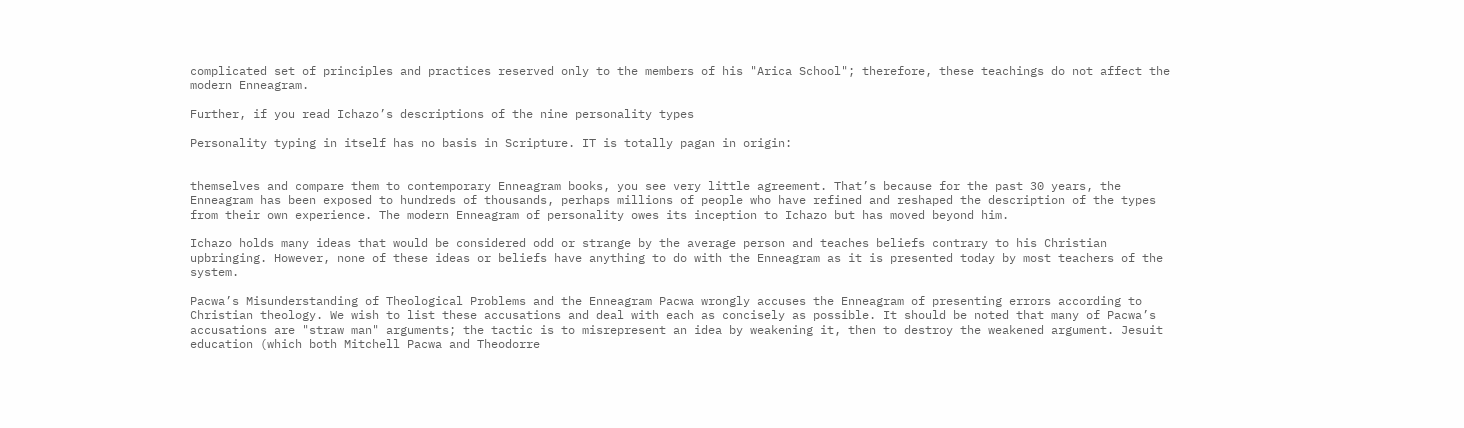complicated set of principles and practices reserved only to the members of his "Arica School"; therefore, these teachings do not affect the modern Enneagram.

Further, if you read Ichazo’s descriptions of the nine personality types

Personality typing in itself has no basis in Scripture. IT is totally pagan in origin:


themselves and compare them to contemporary Enneagram books, you see very little agreement. That’s because for the past 30 years, the Enneagram has been exposed to hundreds of thousands, perhaps millions of people who have refined and reshaped the description of the types from their own experience. The modern Enneagram of personality owes its inception to Ichazo but has moved beyond him.

Ichazo holds many ideas that would be considered odd or strange by the average person and teaches beliefs contrary to his Christian upbringing. However, none of these ideas or beliefs have anything to do with the Enneagram as it is presented today by most teachers of the system.

Pacwa’s Misunderstanding of Theological Problems and the Enneagram Pacwa wrongly accuses the Enneagram of presenting errors according to Christian theology. We wish to list these accusations and deal with each as concisely as possible. It should be noted that many of Pacwa’s accusations are "straw man" arguments; the tactic is to misrepresent an idea by weakening it, then to destroy the weakened argument. Jesuit education (which both Mitchell Pacwa and Theodorre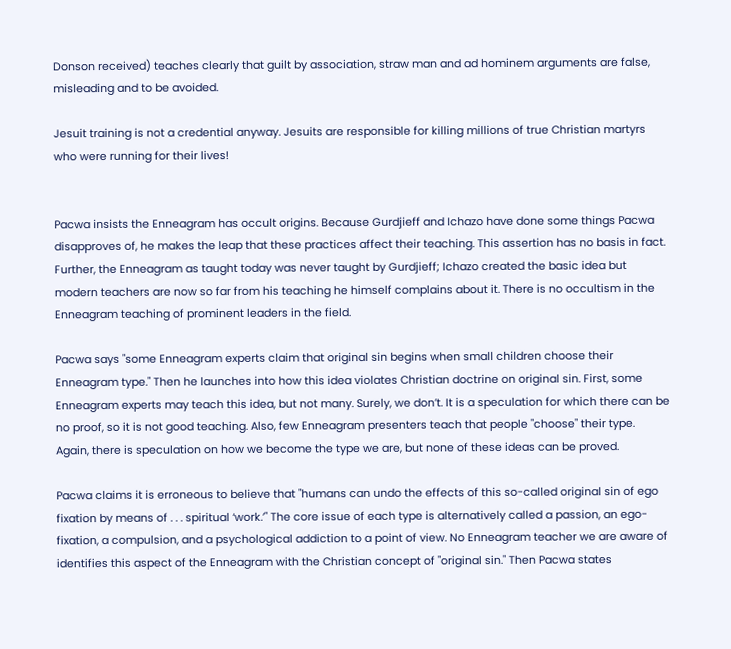Donson received) teaches clearly that guilt by association, straw man and ad hominem arguments are false, misleading and to be avoided.

Jesuit training is not a credential anyway. Jesuits are responsible for killing millions of true Christian martyrs who were running for their lives!


Pacwa insists the Enneagram has occult origins. Because Gurdjieff and Ichazo have done some things Pacwa disapproves of, he makes the leap that these practices affect their teaching. This assertion has no basis in fact. Further, the Enneagram as taught today was never taught by Gurdjieff; Ichazo created the basic idea but modern teachers are now so far from his teaching he himself complains about it. There is no occultism in the Enneagram teaching of prominent leaders in the field.

Pacwa says "some Enneagram experts claim that original sin begins when small children choose their Enneagram type." Then he launches into how this idea violates Christian doctrine on original sin. First, some Enneagram experts may teach this idea, but not many. Surely, we don’t. It is a speculation for which there can be no proof, so it is not good teaching. Also, few Enneagram presenters teach that people "choose" their type. Again, there is speculation on how we become the type we are, but none of these ideas can be proved.

Pacwa claims it is erroneous to believe that "humans can undo the effects of this so-called original sin of ego fixation by means of . . . spiritual ‘work.’" The core issue of each type is alternatively called a passion, an ego-fixation, a compulsion, and a psychological addiction to a point of view. No Enneagram teacher we are aware of identifies this aspect of the Enneagram with the Christian concept of "original sin." Then Pacwa states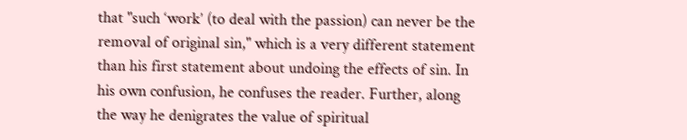that "such ‘work’ (to deal with the passion) can never be the removal of original sin," which is a very different statement than his first statement about undoing the effects of sin. In his own confusion, he confuses the reader. Further, along the way he denigrates the value of spiritual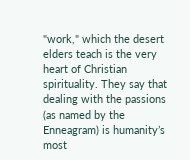"work," which the desert elders teach is the very heart of Christian spirituality. They say that dealing with the passions (as named by the Enneagram) is humanity’s most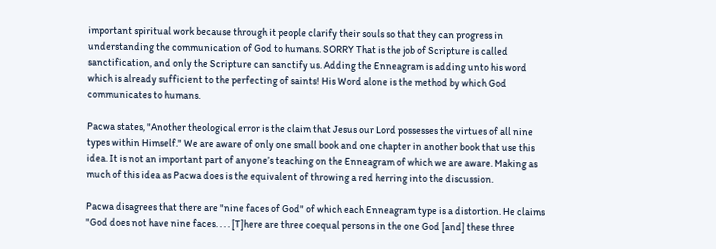important spiritual work because through it people clarify their souls so that they can progress in understanding the communication of God to humans. SORRY That is the job of Scripture is called sanctification, and only the Scripture can sanctify us. Adding the Enneagram is adding unto his word which is already sufficient to the perfecting of saints! His Word alone is the method by which God communicates to humans.

Pacwa states, "Another theological error is the claim that Jesus our Lord possesses the virtues of all nine types within Himself." We are aware of only one small book and one chapter in another book that use this idea. It is not an important part of anyone’s teaching on the Enneagram of which we are aware. Making as much of this idea as Pacwa does is the equivalent of throwing a red herring into the discussion.

Pacwa disagrees that there are "nine faces of God" of which each Enneagram type is a distortion. He claims "God does not have nine faces. . . . [T]here are three coequal persons in the one God [and] these three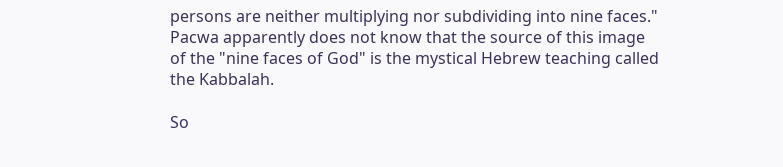persons are neither multiplying nor subdividing into nine faces." Pacwa apparently does not know that the source of this image of the "nine faces of God" is the mystical Hebrew teaching called the Kabbalah.

So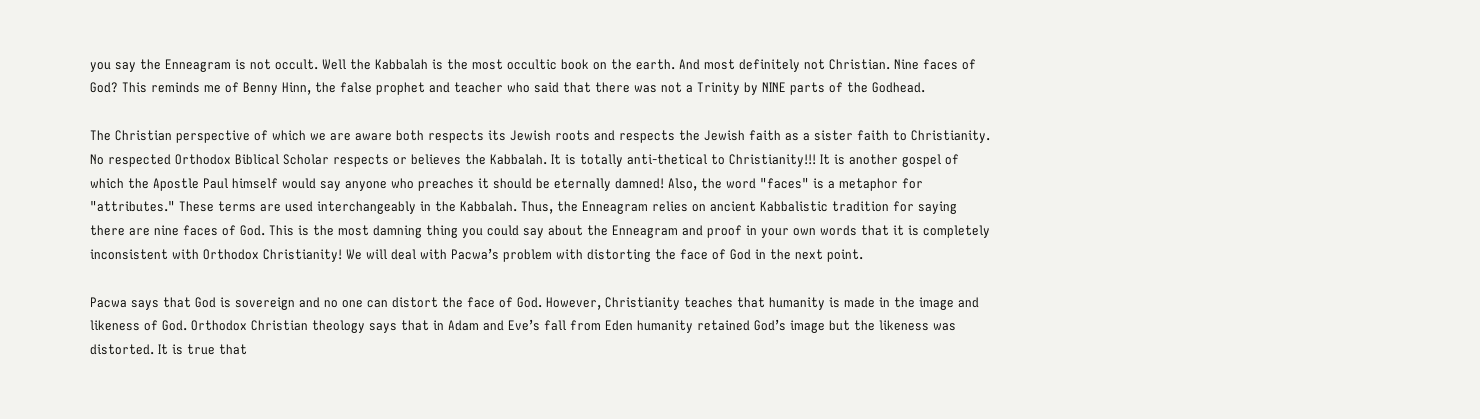you say the Enneagram is not occult. Well the Kabbalah is the most occultic book on the earth. And most definitely not Christian. Nine faces of God? This reminds me of Benny Hinn, the false prophet and teacher who said that there was not a Trinity by NINE parts of the Godhead.

The Christian perspective of which we are aware both respects its Jewish roots and respects the Jewish faith as a sister faith to Christianity. No respected Orthodox Biblical Scholar respects or believes the Kabbalah. It is totally anti-thetical to Christianity!!! It is another gospel of which the Apostle Paul himself would say anyone who preaches it should be eternally damned! Also, the word "faces" is a metaphor for "attributes." These terms are used interchangeably in the Kabbalah. Thus, the Enneagram relies on ancient Kabbalistic tradition for saying there are nine faces of God. This is the most damning thing you could say about the Enneagram and proof in your own words that it is completely inconsistent with Orthodox Christianity! We will deal with Pacwa’s problem with distorting the face of God in the next point.

Pacwa says that God is sovereign and no one can distort the face of God. However, Christianity teaches that humanity is made in the image and likeness of God. Orthodox Christian theology says that in Adam and Eve’s fall from Eden humanity retained God’s image but the likeness was distorted. It is true that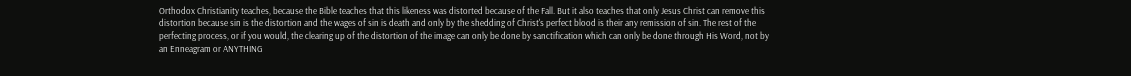Orthodox Christianity teaches, because the Bible teaches that this likeness was distorted because of the Fall. But it also teaches that only Jesus Christ can remove this distortion because sin is the distortion and the wages of sin is death and only by the shedding of Christ's perfect blood is their any remission of sin. The rest of the perfecting process, or if you would, the clearing up of the distortion of the image can only be done by sanctification which can only be done through His Word, not by an Enneagram or ANYTHING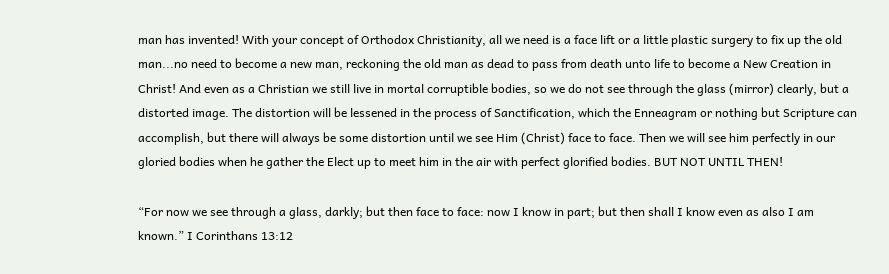man has invented! With your concept of Orthodox Christianity, all we need is a face lift or a little plastic surgery to fix up the old man...no need to become a new man, reckoning the old man as dead to pass from death unto life to become a New Creation in Christ! And even as a Christian we still live in mortal corruptible bodies, so we do not see through the glass (mirror) clearly, but a distorted image. The distortion will be lessened in the process of Sanctification, which the Enneagram or nothing but Scripture can accomplish, but there will always be some distortion until we see Him (Christ) face to face. Then we will see him perfectly in our gloried bodies when he gather the Elect up to meet him in the air with perfect glorified bodies. BUT NOT UNTIL THEN!

“For now we see through a glass, darkly; but then face to face: now I know in part; but then shall I know even as also I am known.” I Corinthans 13:12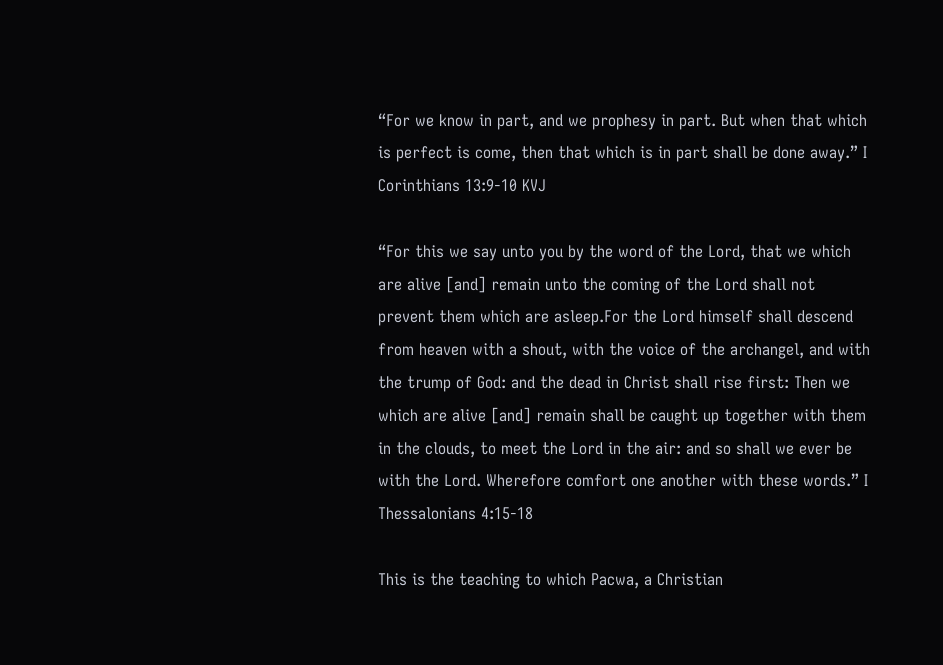“For we know in part, and we prophesy in part. But when that which is perfect is come, then that which is in part shall be done away.” I Corinthians 13:9-10 KVJ

“For this we say unto you by the word of the Lord, that we which are alive [and] remain unto the coming of the Lord shall not prevent them which are asleep.For the Lord himself shall descend from heaven with a shout, with the voice of the archangel, and with the trump of God: and the dead in Christ shall rise first: Then we which are alive [and] remain shall be caught up together with them in the clouds, to meet the Lord in the air: and so shall we ever be with the Lord. Wherefore comfort one another with these words.” I Thessalonians 4:15-18

This is the teaching to which Pacwa, a Christian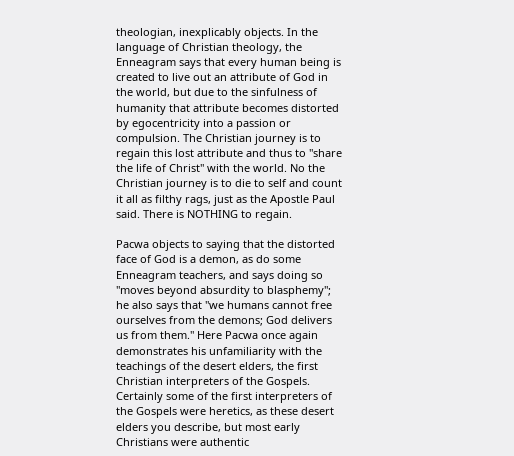theologian, inexplicably objects. In the language of Christian theology, the Enneagram says that every human being is created to live out an attribute of God in the world, but due to the sinfulness of humanity that attribute becomes distorted by egocentricity into a passion or compulsion. The Christian journey is to regain this lost attribute and thus to "share the life of Christ" with the world. No the Christian journey is to die to self and count it all as filthy rags, just as the Apostle Paul said. There is NOTHING to regain.

Pacwa objects to saying that the distorted face of God is a demon, as do some Enneagram teachers, and says doing so "moves beyond absurdity to blasphemy"; he also says that "we humans cannot free ourselves from the demons; God delivers us from them." Here Pacwa once again demonstrates his unfamiliarity with the teachings of the desert elders, the first Christian interpreters of the Gospels. Certainly some of the first interpreters of the Gospels were heretics, as these desert elders you describe, but most early Christians were authentic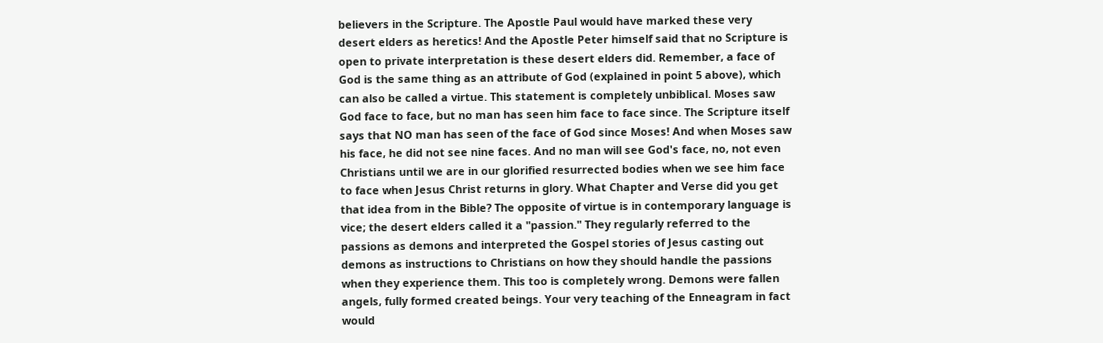believers in the Scripture. The Apostle Paul would have marked these very desert elders as heretics! And the Apostle Peter himself said that no Scripture is open to private interpretation is these desert elders did. Remember, a face of God is the same thing as an attribute of God (explained in point 5 above), which can also be called a virtue. This statement is completely unbiblical. Moses saw God face to face, but no man has seen him face to face since. The Scripture itself says that NO man has seen of the face of God since Moses! And when Moses saw his face, he did not see nine faces. And no man will see God's face, no, not even Christians until we are in our glorified resurrected bodies when we see him face to face when Jesus Christ returns in glory. What Chapter and Verse did you get that idea from in the Bible? The opposite of virtue is in contemporary language is vice; the desert elders called it a "passion." They regularly referred to the passions as demons and interpreted the Gospel stories of Jesus casting out demons as instructions to Christians on how they should handle the passions when they experience them. This too is completely wrong. Demons were fallen angels, fully formed created beings. Your very teaching of the Enneagram in fact would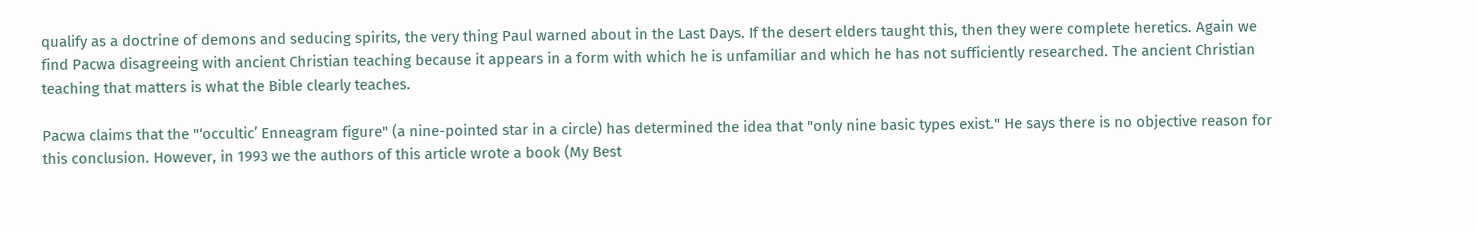qualify as a doctrine of demons and seducing spirits, the very thing Paul warned about in the Last Days. If the desert elders taught this, then they were complete heretics. Again we find Pacwa disagreeing with ancient Christian teaching because it appears in a form with which he is unfamiliar and which he has not sufficiently researched. The ancient Christian teaching that matters is what the Bible clearly teaches.

Pacwa claims that the "‘occultic’ Enneagram figure" (a nine-pointed star in a circle) has determined the idea that "only nine basic types exist." He says there is no objective reason for this conclusion. However, in 1993 we the authors of this article wrote a book (My Best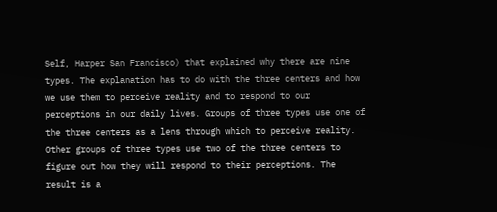Self, Harper San Francisco) that explained why there are nine types. The explanation has to do with the three centers and how we use them to perceive reality and to respond to our perceptions in our daily lives. Groups of three types use one of the three centers as a lens through which to perceive reality. Other groups of three types use two of the three centers to figure out how they will respond to their perceptions. The result is a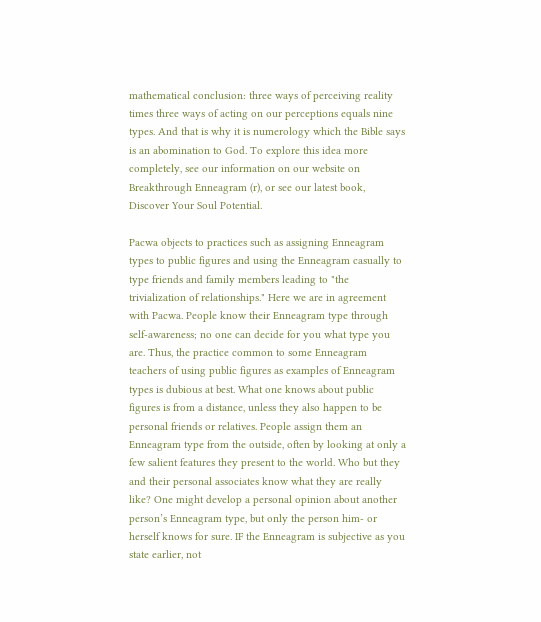mathematical conclusion: three ways of perceiving reality times three ways of acting on our perceptions equals nine types. And that is why it is numerology which the Bible says is an abomination to God. To explore this idea more completely, see our information on our website on Breakthrough Enneagram (r), or see our latest book, Discover Your Soul Potential.

Pacwa objects to practices such as assigning Enneagram types to public figures and using the Enneagram casually to type friends and family members leading to "the trivialization of relationships." Here we are in agreement with Pacwa. People know their Enneagram type through self-awareness; no one can decide for you what type you are. Thus, the practice common to some Enneagram teachers of using public figures as examples of Enneagram types is dubious at best. What one knows about public figures is from a distance, unless they also happen to be personal friends or relatives. People assign them an Enneagram type from the outside, often by looking at only a few salient features they present to the world. Who but they and their personal associates know what they are really like? One might develop a personal opinion about another person’s Enneagram type, but only the person him- or herself knows for sure. IF the Enneagram is subjective as you state earlier, not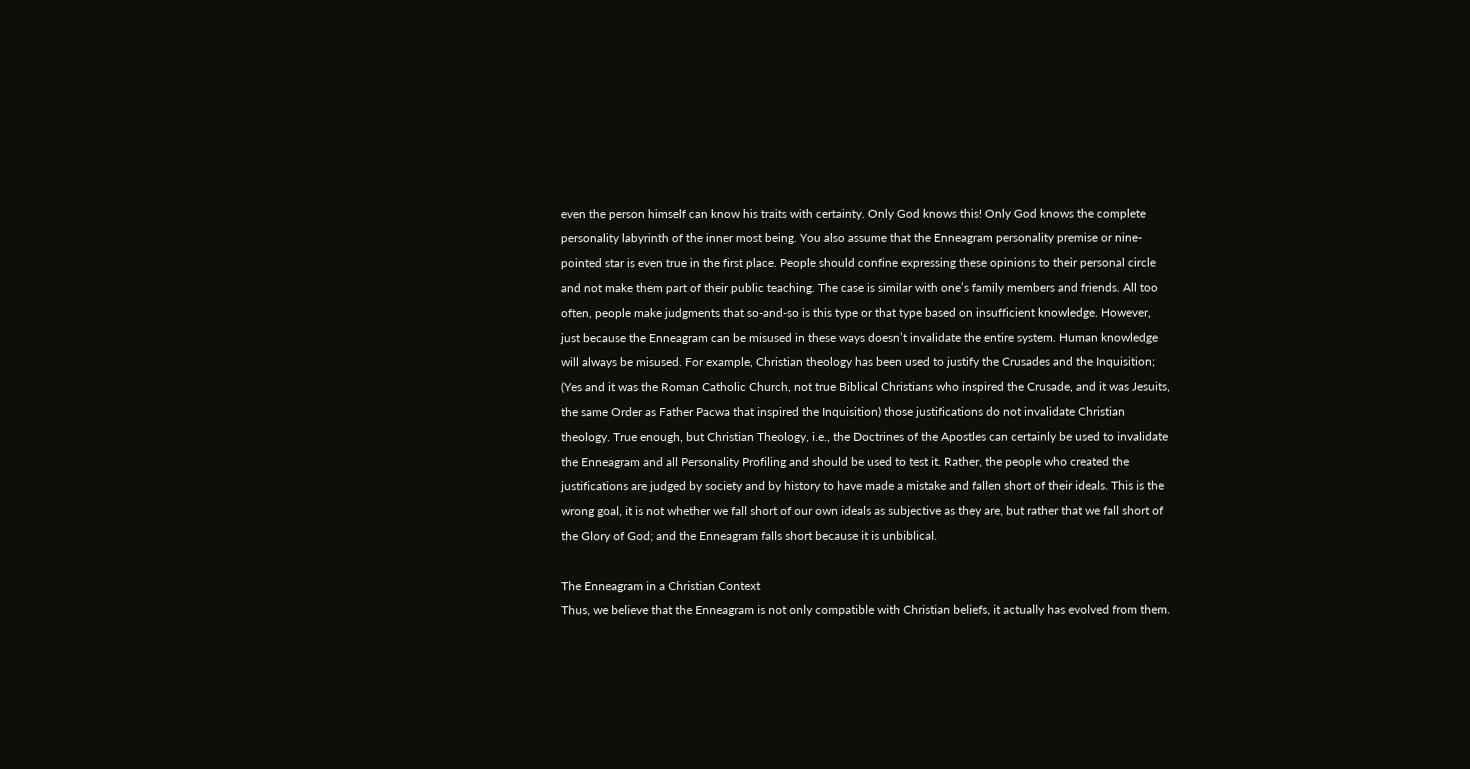even the person himself can know his traits with certainty. Only God knows this! Only God knows the complete personality labyrinth of the inner most being. You also assume that the Enneagram personality premise or nine-pointed star is even true in the first place. People should confine expressing these opinions to their personal circle and not make them part of their public teaching. The case is similar with one’s family members and friends. All too often, people make judgments that so-and-so is this type or that type based on insufficient knowledge. However, just because the Enneagram can be misused in these ways doesn’t invalidate the entire system. Human knowledge will always be misused. For example, Christian theology has been used to justify the Crusades and the Inquisition; (Yes and it was the Roman Catholic Church, not true Biblical Christians who inspired the Crusade, and it was Jesuits, the same Order as Father Pacwa that inspired the Inquisition) those justifications do not invalidate Christian theology. True enough, but Christian Theology, i.e., the Doctrines of the Apostles can certainly be used to invalidate the Enneagram and all Personality Profiling and should be used to test it. Rather, the people who created the justifications are judged by society and by history to have made a mistake and fallen short of their ideals. This is the wrong goal, it is not whether we fall short of our own ideals as subjective as they are, but rather that we fall short of the Glory of God; and the Enneagram falls short because it is unbiblical.

The Enneagram in a Christian Context
Thus, we believe that the Enneagram is not only compatible with Christian beliefs, it actually has evolved from them.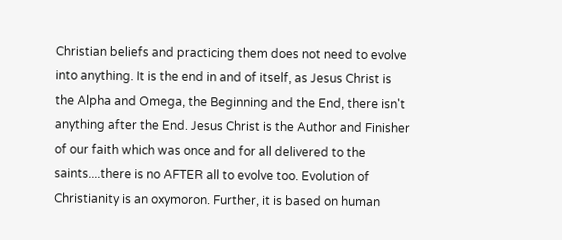Christian beliefs and practicing them does not need to evolve into anything. It is the end in and of itself, as Jesus Christ is the Alpha and Omega, the Beginning and the End, there isn't anything after the End. Jesus Christ is the Author and Finisher of our faith which was once and for all delivered to the saints....there is no AFTER all to evolve too. Evolution of Christianity is an oxymoron. Further, it is based on human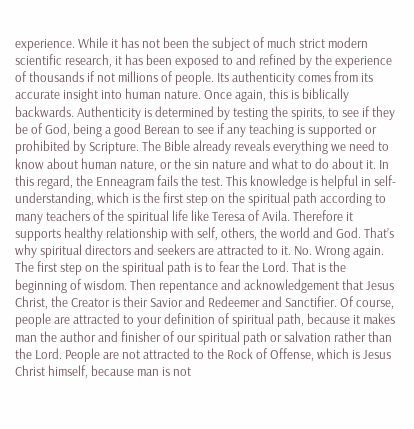experience. While it has not been the subject of much strict modern scientific research, it has been exposed to and refined by the experience of thousands if not millions of people. Its authenticity comes from its accurate insight into human nature. Once again, this is biblically backwards. Authenticity is determined by testing the spirits, to see if they be of God, being a good Berean to see if any teaching is supported or prohibited by Scripture. The Bible already reveals everything we need to know about human nature, or the sin nature and what to do about it. In this regard, the Enneagram fails the test. This knowledge is helpful in self-understanding, which is the first step on the spiritual path according to many teachers of the spiritual life like Teresa of Avila. Therefore it supports healthy relationship with self, others, the world and God. That’s why spiritual directors and seekers are attracted to it. No. Wrong again. The first step on the spiritual path is to fear the Lord. That is the beginning of wisdom. Then repentance and acknowledgement that Jesus Christ, the Creator is their Savior and Redeemer and Sanctifier. Of course, people are attracted to your definition of spiritual path, because it makes man the author and finisher of our spiritual path or salvation rather than the Lord. People are not attracted to the Rock of Offense, which is Jesus Christ himself, because man is not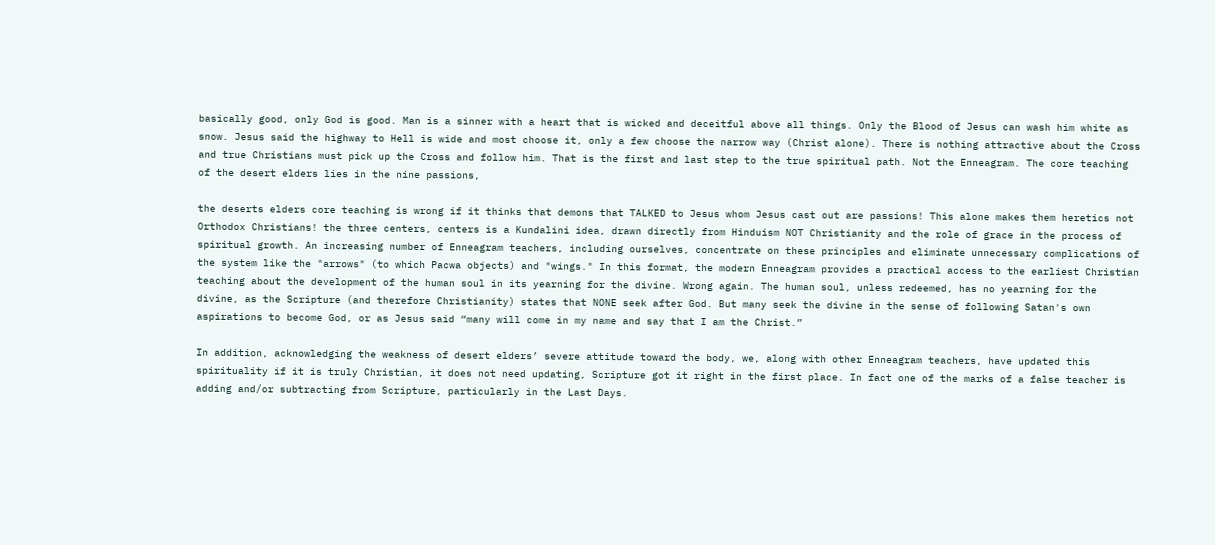basically good, only God is good. Man is a sinner with a heart that is wicked and deceitful above all things. Only the Blood of Jesus can wash him white as snow. Jesus said the highway to Hell is wide and most choose it, only a few choose the narrow way (Christ alone). There is nothing attractive about the Cross and true Christians must pick up the Cross and follow him. That is the first and last step to the true spiritual path. Not the Enneagram. The core teaching of the desert elders lies in the nine passions,

the deserts elders core teaching is wrong if it thinks that demons that TALKED to Jesus whom Jesus cast out are passions! This alone makes them heretics not Orthodox Christians! the three centers, centers is a Kundalini idea, drawn directly from Hinduism NOT Christianity and the role of grace in the process of spiritual growth. An increasing number of Enneagram teachers, including ourselves, concentrate on these principles and eliminate unnecessary complications of the system like the "arrows" (to which Pacwa objects) and "wings." In this format, the modern Enneagram provides a practical access to the earliest Christian teaching about the development of the human soul in its yearning for the divine. Wrong again. The human soul, unless redeemed, has no yearning for the divine, as the Scripture (and therefore Christianity) states that NONE seek after God. But many seek the divine in the sense of following Satan's own aspirations to become God, or as Jesus said “many will come in my name and say that I am the Christ.”

In addition, acknowledging the weakness of desert elders’ severe attitude toward the body, we, along with other Enneagram teachers, have updated this spirituality if it is truly Christian, it does not need updating, Scripture got it right in the first place. In fact one of the marks of a false teacher is adding and/or subtracting from Scripture, particularly in the Last Days.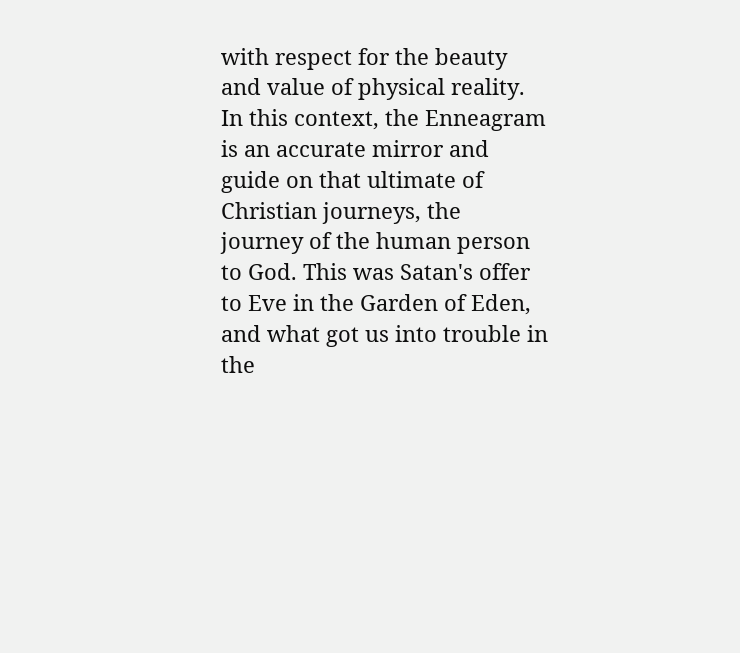with respect for the beauty and value of physical reality. In this context, the Enneagram is an accurate mirror and guide on that ultimate of Christian journeys, the journey of the human person to God. This was Satan's offer to Eve in the Garden of Eden, and what got us into trouble in the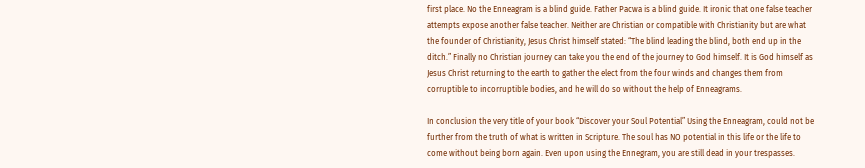first place. No the Enneagram is a blind guide. Father Pacwa is a blind guide. It ironic that one false teacher attempts expose another false teacher. Neither are Christian or compatible with Christianity but are what the founder of Christianity, Jesus Christ himself stated: “The blind leading the blind, both end up in the ditch.” Finally no Christian journey can take you the end of the journey to God himself. It is God himself as Jesus Christ returning to the earth to gather the elect from the four winds and changes them from corruptible to incorruptible bodies, and he will do so without the help of Enneagrams.

In conclusion the very title of your book “Discover your Soul Potential” Using the Enneagram, could not be further from the truth of what is written in Scripture. The soul has NO potential in this life or the life to come without being born again. Even upon using the Ennegram, you are still dead in your trespasses.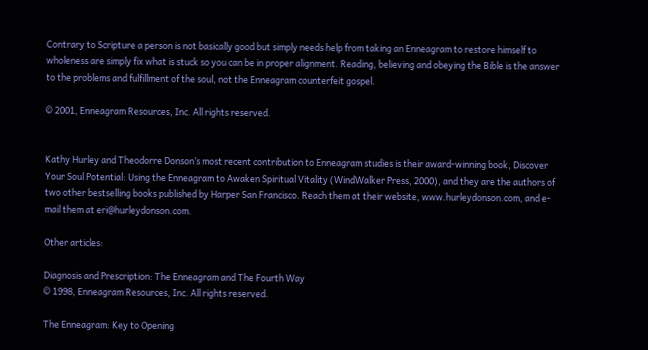Contrary to Scripture a person is not basically good but simply needs help from taking an Enneagram to restore himself to wholeness are simply fix what is stuck so you can be in proper alignment. Reading, believing and obeying the Bible is the answer to the problems and fulfillment of the soul, not the Enneagram counterfeit gospel.

© 2001, Enneagram Resources, Inc. All rights reserved.


Kathy Hurley and Theodorre Donson’s most recent contribution to Enneagram studies is their award-winning book, Discover Your Soul Potential: Using the Enneagram to Awaken Spiritual Vitality (WindWalker Press, 2000), and they are the authors of two other bestselling books published by Harper San Francisco. Reach them at their website, www.hurleydonson.com, and e-mail them at eri@hurleydonson.com.

Other articles:

Diagnosis and Prescription: The Enneagram and The Fourth Way
© 1998, Enneagram Resources, Inc. All rights reserved.

The Enneagram: Key to Opening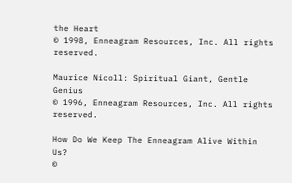the Heart
© 1998, Enneagram Resources, Inc. All rights reserved.

Maurice Nicoll: Spiritual Giant, Gentle Genius
© 1996, Enneagram Resources, Inc. All rights reserved.

How Do We Keep The Enneagram Alive Within Us?
©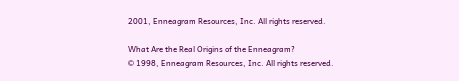2001, Enneagram Resources, Inc. All rights reserved.

What Are the Real Origins of the Enneagram?
© 1998, Enneagram Resources, Inc. All rights reserved.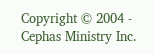Copyright © 2004 - Cephas Ministry Inc.